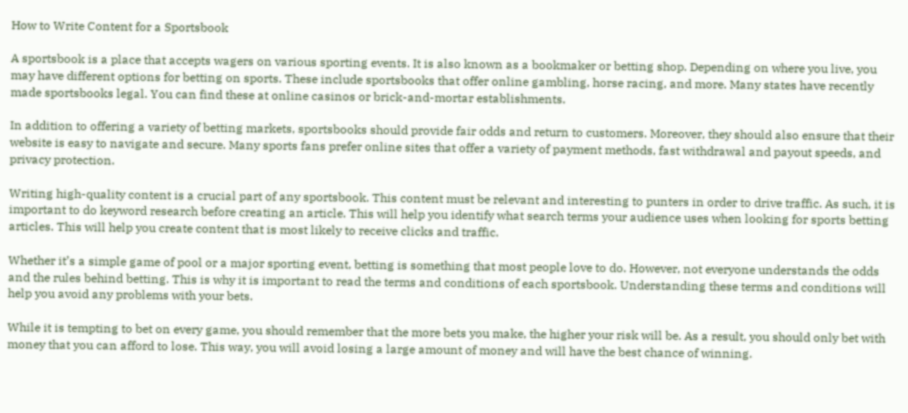How to Write Content for a Sportsbook

A sportsbook is a place that accepts wagers on various sporting events. It is also known as a bookmaker or betting shop. Depending on where you live, you may have different options for betting on sports. These include sportsbooks that offer online gambling, horse racing, and more. Many states have recently made sportsbooks legal. You can find these at online casinos or brick-and-mortar establishments.

In addition to offering a variety of betting markets, sportsbooks should provide fair odds and return to customers. Moreover, they should also ensure that their website is easy to navigate and secure. Many sports fans prefer online sites that offer a variety of payment methods, fast withdrawal and payout speeds, and privacy protection.

Writing high-quality content is a crucial part of any sportsbook. This content must be relevant and interesting to punters in order to drive traffic. As such, it is important to do keyword research before creating an article. This will help you identify what search terms your audience uses when looking for sports betting articles. This will help you create content that is most likely to receive clicks and traffic.

Whether it’s a simple game of pool or a major sporting event, betting is something that most people love to do. However, not everyone understands the odds and the rules behind betting. This is why it is important to read the terms and conditions of each sportsbook. Understanding these terms and conditions will help you avoid any problems with your bets.

While it is tempting to bet on every game, you should remember that the more bets you make, the higher your risk will be. As a result, you should only bet with money that you can afford to lose. This way, you will avoid losing a large amount of money and will have the best chance of winning.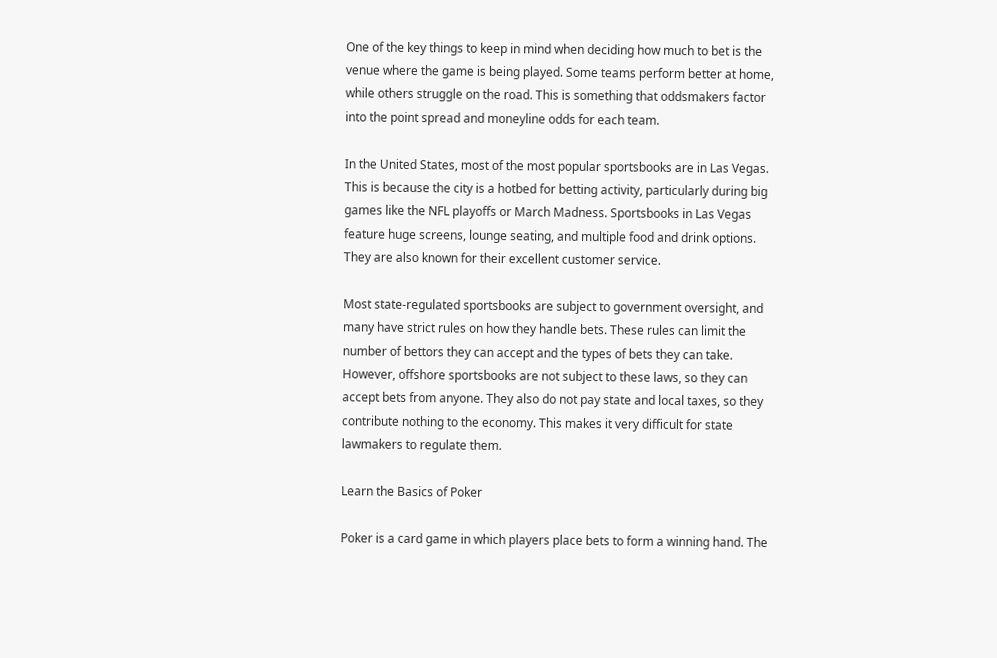One of the key things to keep in mind when deciding how much to bet is the venue where the game is being played. Some teams perform better at home, while others struggle on the road. This is something that oddsmakers factor into the point spread and moneyline odds for each team.

In the United States, most of the most popular sportsbooks are in Las Vegas. This is because the city is a hotbed for betting activity, particularly during big games like the NFL playoffs or March Madness. Sportsbooks in Las Vegas feature huge screens, lounge seating, and multiple food and drink options. They are also known for their excellent customer service.

Most state-regulated sportsbooks are subject to government oversight, and many have strict rules on how they handle bets. These rules can limit the number of bettors they can accept and the types of bets they can take. However, offshore sportsbooks are not subject to these laws, so they can accept bets from anyone. They also do not pay state and local taxes, so they contribute nothing to the economy. This makes it very difficult for state lawmakers to regulate them.

Learn the Basics of Poker

Poker is a card game in which players place bets to form a winning hand. The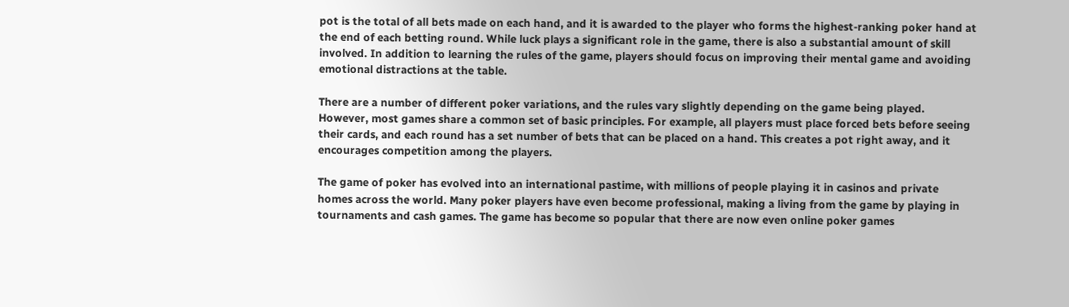pot is the total of all bets made on each hand, and it is awarded to the player who forms the highest-ranking poker hand at the end of each betting round. While luck plays a significant role in the game, there is also a substantial amount of skill involved. In addition to learning the rules of the game, players should focus on improving their mental game and avoiding emotional distractions at the table.

There are a number of different poker variations, and the rules vary slightly depending on the game being played. However, most games share a common set of basic principles. For example, all players must place forced bets before seeing their cards, and each round has a set number of bets that can be placed on a hand. This creates a pot right away, and it encourages competition among the players.

The game of poker has evolved into an international pastime, with millions of people playing it in casinos and private homes across the world. Many poker players have even become professional, making a living from the game by playing in tournaments and cash games. The game has become so popular that there are now even online poker games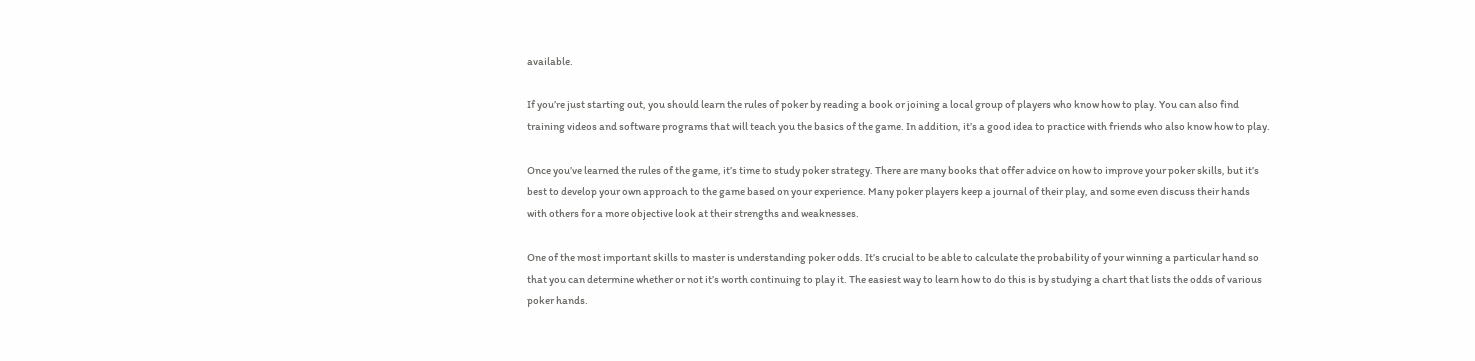available.

If you’re just starting out, you should learn the rules of poker by reading a book or joining a local group of players who know how to play. You can also find training videos and software programs that will teach you the basics of the game. In addition, it’s a good idea to practice with friends who also know how to play.

Once you’ve learned the rules of the game, it’s time to study poker strategy. There are many books that offer advice on how to improve your poker skills, but it’s best to develop your own approach to the game based on your experience. Many poker players keep a journal of their play, and some even discuss their hands with others for a more objective look at their strengths and weaknesses.

One of the most important skills to master is understanding poker odds. It’s crucial to be able to calculate the probability of your winning a particular hand so that you can determine whether or not it’s worth continuing to play it. The easiest way to learn how to do this is by studying a chart that lists the odds of various poker hands.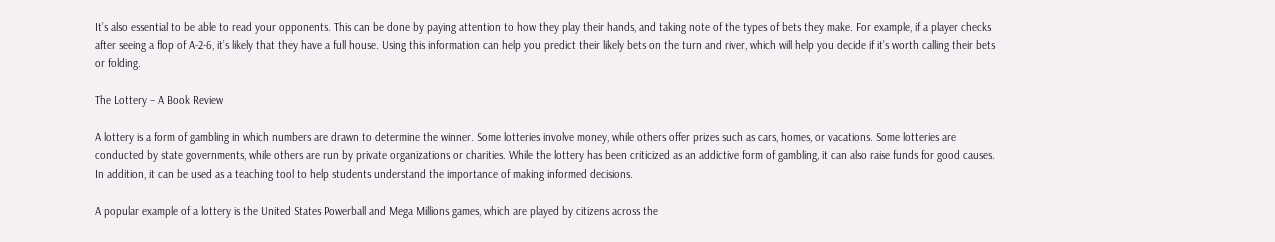It’s also essential to be able to read your opponents. This can be done by paying attention to how they play their hands, and taking note of the types of bets they make. For example, if a player checks after seeing a flop of A-2-6, it’s likely that they have a full house. Using this information can help you predict their likely bets on the turn and river, which will help you decide if it’s worth calling their bets or folding.

The Lottery – A Book Review

A lottery is a form of gambling in which numbers are drawn to determine the winner. Some lotteries involve money, while others offer prizes such as cars, homes, or vacations. Some lotteries are conducted by state governments, while others are run by private organizations or charities. While the lottery has been criticized as an addictive form of gambling, it can also raise funds for good causes. In addition, it can be used as a teaching tool to help students understand the importance of making informed decisions.

A popular example of a lottery is the United States Powerball and Mega Millions games, which are played by citizens across the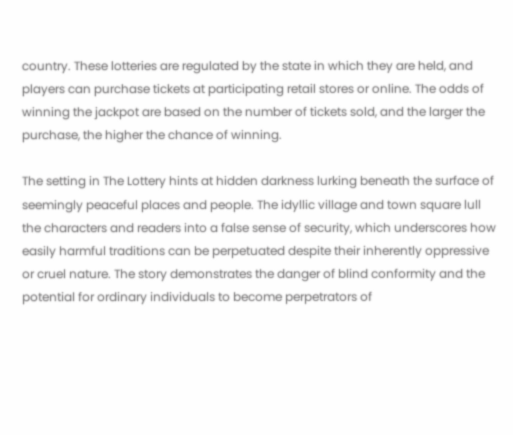country. These lotteries are regulated by the state in which they are held, and players can purchase tickets at participating retail stores or online. The odds of winning the jackpot are based on the number of tickets sold, and the larger the purchase, the higher the chance of winning.

The setting in The Lottery hints at hidden darkness lurking beneath the surface of seemingly peaceful places and people. The idyllic village and town square lull the characters and readers into a false sense of security, which underscores how easily harmful traditions can be perpetuated despite their inherently oppressive or cruel nature. The story demonstrates the danger of blind conformity and the potential for ordinary individuals to become perpetrators of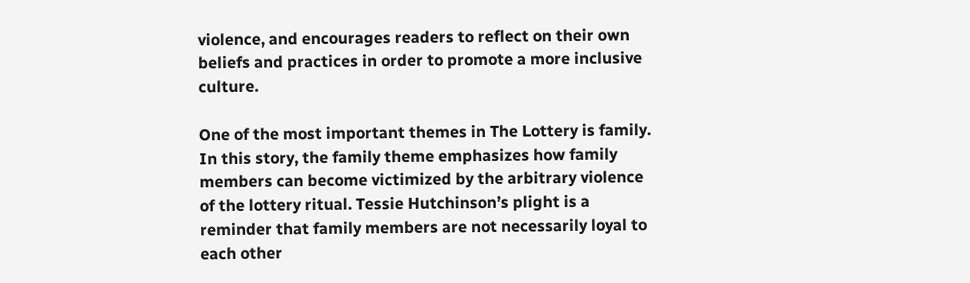violence, and encourages readers to reflect on their own beliefs and practices in order to promote a more inclusive culture.

One of the most important themes in The Lottery is family. In this story, the family theme emphasizes how family members can become victimized by the arbitrary violence of the lottery ritual. Tessie Hutchinson’s plight is a reminder that family members are not necessarily loyal to each other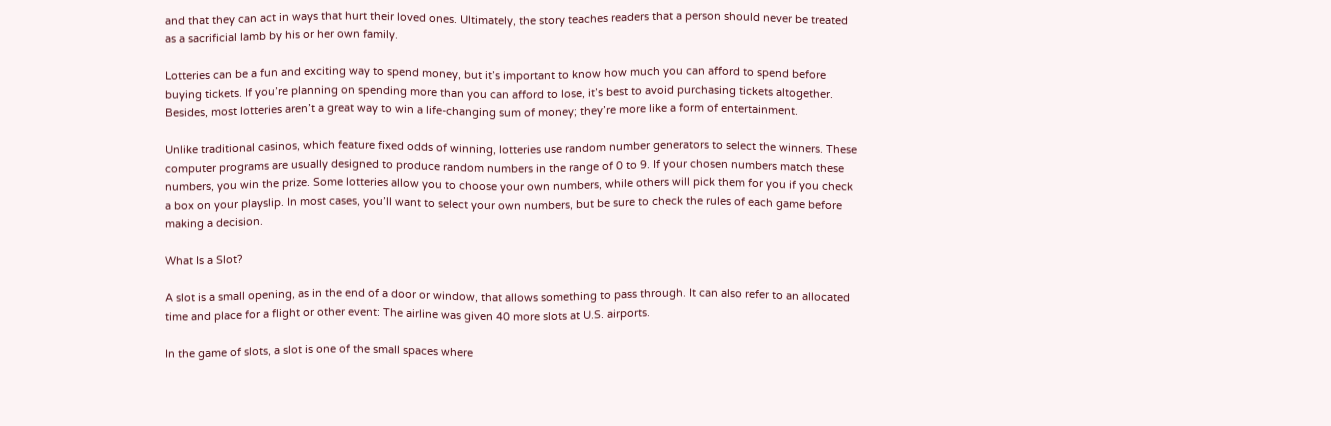and that they can act in ways that hurt their loved ones. Ultimately, the story teaches readers that a person should never be treated as a sacrificial lamb by his or her own family.

Lotteries can be a fun and exciting way to spend money, but it’s important to know how much you can afford to spend before buying tickets. If you’re planning on spending more than you can afford to lose, it’s best to avoid purchasing tickets altogether. Besides, most lotteries aren’t a great way to win a life-changing sum of money; they’re more like a form of entertainment.

Unlike traditional casinos, which feature fixed odds of winning, lotteries use random number generators to select the winners. These computer programs are usually designed to produce random numbers in the range of 0 to 9. If your chosen numbers match these numbers, you win the prize. Some lotteries allow you to choose your own numbers, while others will pick them for you if you check a box on your playslip. In most cases, you’ll want to select your own numbers, but be sure to check the rules of each game before making a decision.

What Is a Slot?

A slot is a small opening, as in the end of a door or window, that allows something to pass through. It can also refer to an allocated time and place for a flight or other event: The airline was given 40 more slots at U.S. airports.

In the game of slots, a slot is one of the small spaces where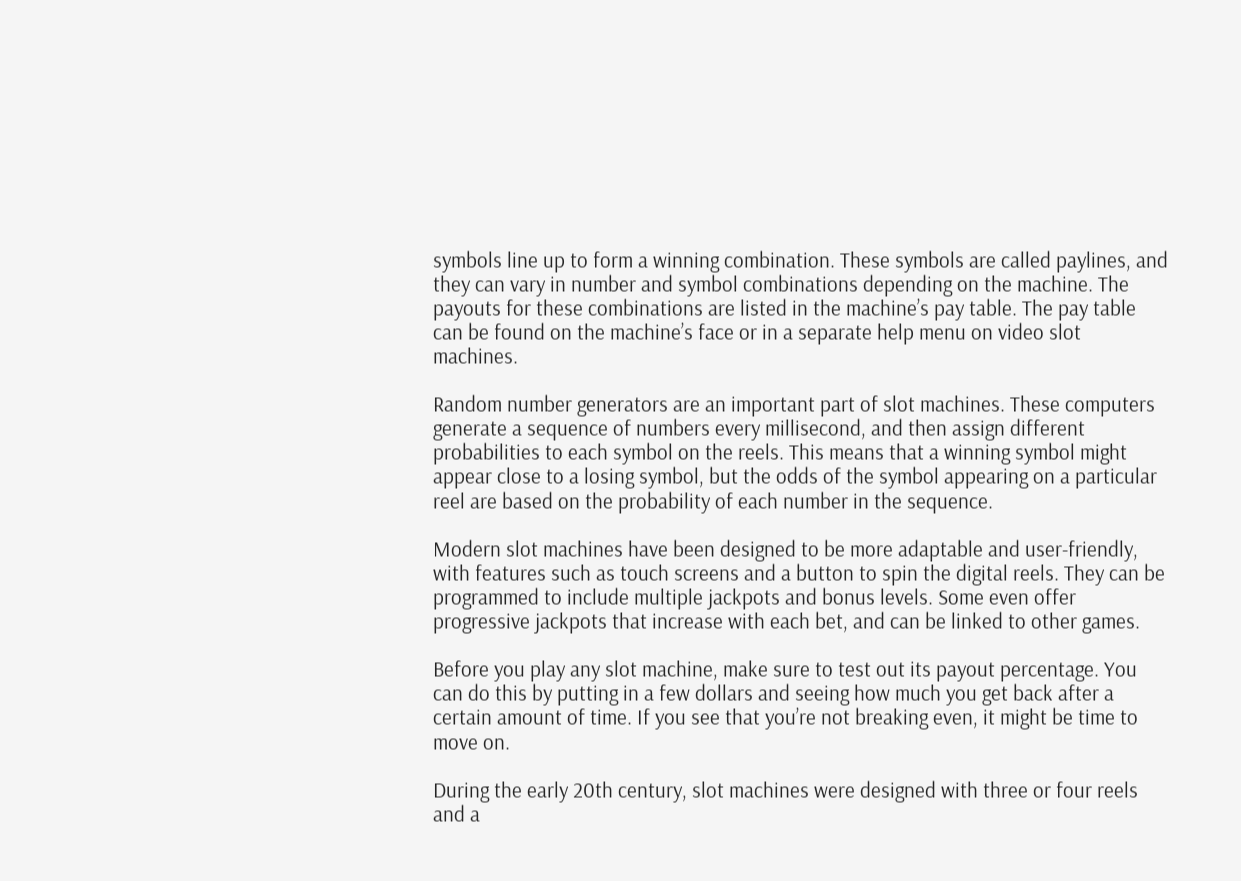symbols line up to form a winning combination. These symbols are called paylines, and they can vary in number and symbol combinations depending on the machine. The payouts for these combinations are listed in the machine’s pay table. The pay table can be found on the machine’s face or in a separate help menu on video slot machines.

Random number generators are an important part of slot machines. These computers generate a sequence of numbers every millisecond, and then assign different probabilities to each symbol on the reels. This means that a winning symbol might appear close to a losing symbol, but the odds of the symbol appearing on a particular reel are based on the probability of each number in the sequence.

Modern slot machines have been designed to be more adaptable and user-friendly, with features such as touch screens and a button to spin the digital reels. They can be programmed to include multiple jackpots and bonus levels. Some even offer progressive jackpots that increase with each bet, and can be linked to other games.

Before you play any slot machine, make sure to test out its payout percentage. You can do this by putting in a few dollars and seeing how much you get back after a certain amount of time. If you see that you’re not breaking even, it might be time to move on.

During the early 20th century, slot machines were designed with three or four reels and a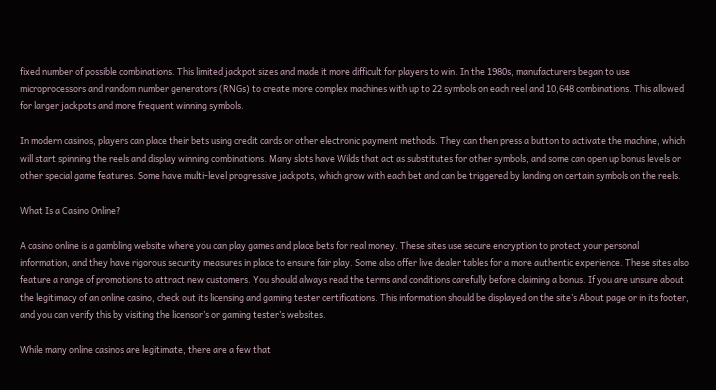fixed number of possible combinations. This limited jackpot sizes and made it more difficult for players to win. In the 1980s, manufacturers began to use microprocessors and random number generators (RNGs) to create more complex machines with up to 22 symbols on each reel and 10,648 combinations. This allowed for larger jackpots and more frequent winning symbols.

In modern casinos, players can place their bets using credit cards or other electronic payment methods. They can then press a button to activate the machine, which will start spinning the reels and display winning combinations. Many slots have Wilds that act as substitutes for other symbols, and some can open up bonus levels or other special game features. Some have multi-level progressive jackpots, which grow with each bet and can be triggered by landing on certain symbols on the reels.

What Is a Casino Online?

A casino online is a gambling website where you can play games and place bets for real money. These sites use secure encryption to protect your personal information, and they have rigorous security measures in place to ensure fair play. Some also offer live dealer tables for a more authentic experience. These sites also feature a range of promotions to attract new customers. You should always read the terms and conditions carefully before claiming a bonus. If you are unsure about the legitimacy of an online casino, check out its licensing and gaming tester certifications. This information should be displayed on the site’s About page or in its footer, and you can verify this by visiting the licensor’s or gaming tester’s websites.

While many online casinos are legitimate, there are a few that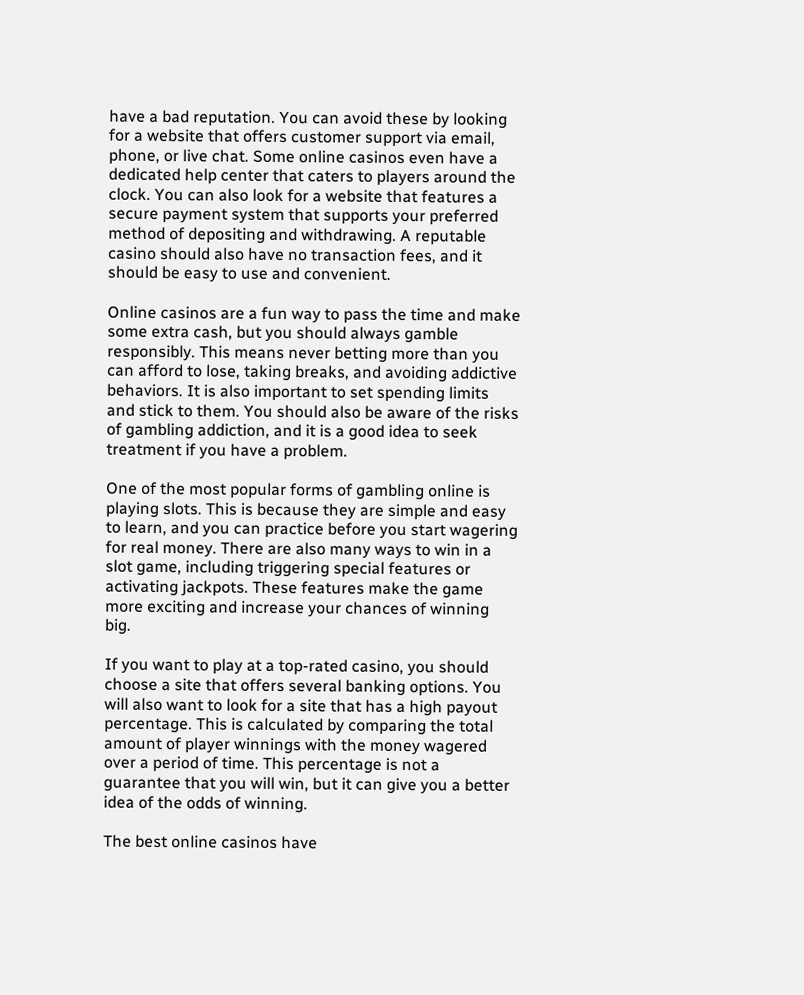have a bad reputation. You can avoid these by looking for a website that offers customer support via email, phone, or live chat. Some online casinos even have a dedicated help center that caters to players around the clock. You can also look for a website that features a secure payment system that supports your preferred method of depositing and withdrawing. A reputable casino should also have no transaction fees, and it should be easy to use and convenient.

Online casinos are a fun way to pass the time and make some extra cash, but you should always gamble responsibly. This means never betting more than you can afford to lose, taking breaks, and avoiding addictive behaviors. It is also important to set spending limits and stick to them. You should also be aware of the risks of gambling addiction, and it is a good idea to seek treatment if you have a problem.

One of the most popular forms of gambling online is playing slots. This is because they are simple and easy to learn, and you can practice before you start wagering for real money. There are also many ways to win in a slot game, including triggering special features or activating jackpots. These features make the game more exciting and increase your chances of winning big.

If you want to play at a top-rated casino, you should choose a site that offers several banking options. You will also want to look for a site that has a high payout percentage. This is calculated by comparing the total amount of player winnings with the money wagered over a period of time. This percentage is not a guarantee that you will win, but it can give you a better idea of the odds of winning.

The best online casinos have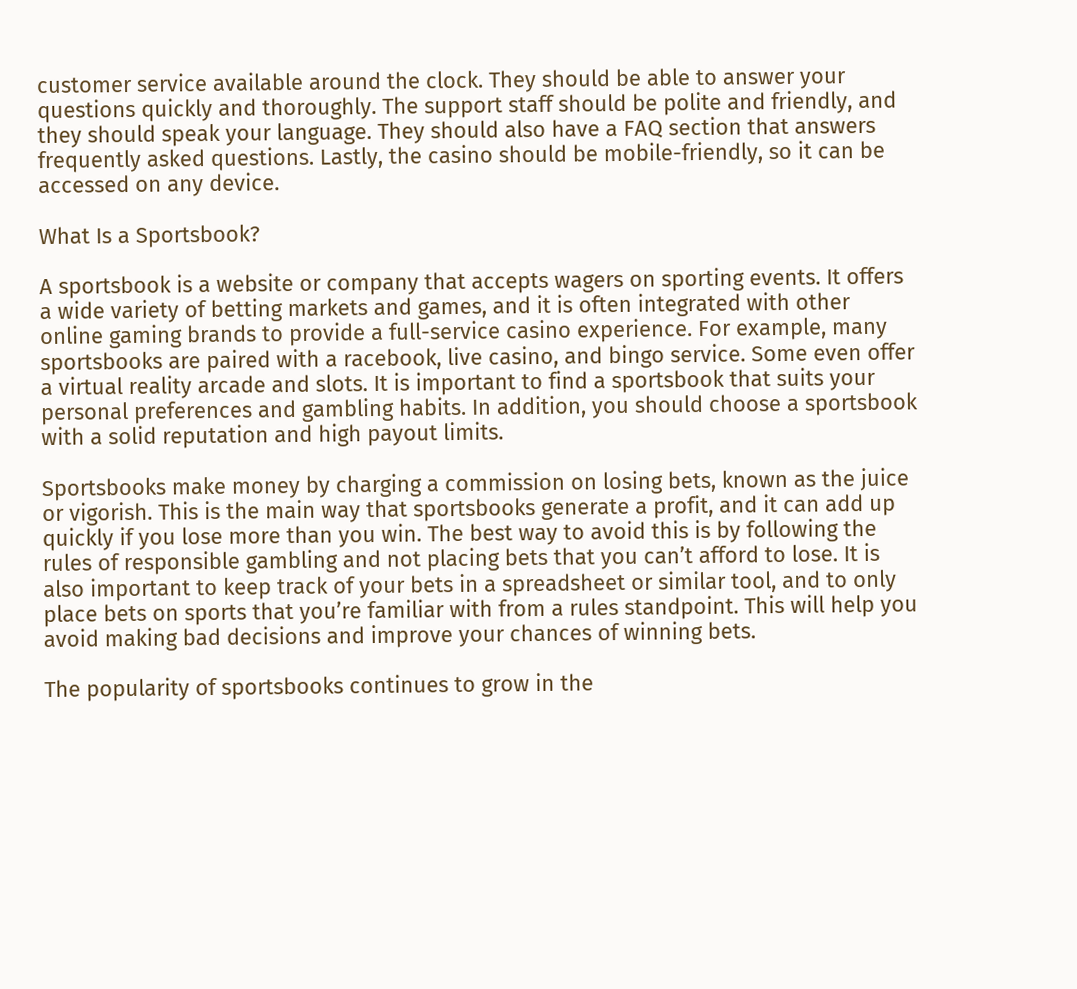customer service available around the clock. They should be able to answer your questions quickly and thoroughly. The support staff should be polite and friendly, and they should speak your language. They should also have a FAQ section that answers frequently asked questions. Lastly, the casino should be mobile-friendly, so it can be accessed on any device.

What Is a Sportsbook?

A sportsbook is a website or company that accepts wagers on sporting events. It offers a wide variety of betting markets and games, and it is often integrated with other online gaming brands to provide a full-service casino experience. For example, many sportsbooks are paired with a racebook, live casino, and bingo service. Some even offer a virtual reality arcade and slots. It is important to find a sportsbook that suits your personal preferences and gambling habits. In addition, you should choose a sportsbook with a solid reputation and high payout limits.

Sportsbooks make money by charging a commission on losing bets, known as the juice or vigorish. This is the main way that sportsbooks generate a profit, and it can add up quickly if you lose more than you win. The best way to avoid this is by following the rules of responsible gambling and not placing bets that you can’t afford to lose. It is also important to keep track of your bets in a spreadsheet or similar tool, and to only place bets on sports that you’re familiar with from a rules standpoint. This will help you avoid making bad decisions and improve your chances of winning bets.

The popularity of sportsbooks continues to grow in the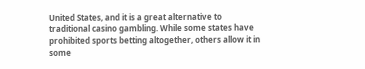United States, and it is a great alternative to traditional casino gambling. While some states have prohibited sports betting altogether, others allow it in some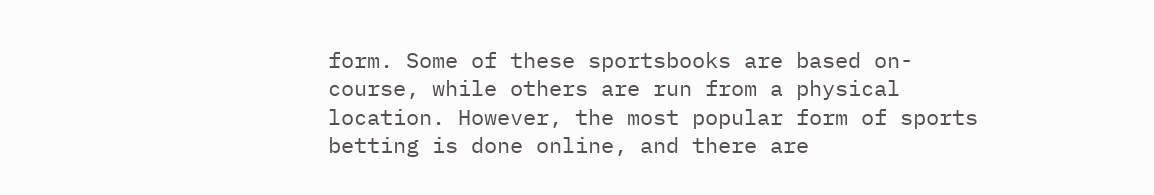form. Some of these sportsbooks are based on-course, while others are run from a physical location. However, the most popular form of sports betting is done online, and there are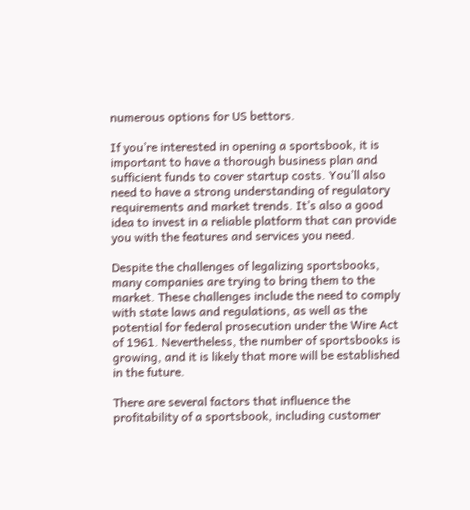numerous options for US bettors.

If you’re interested in opening a sportsbook, it is important to have a thorough business plan and sufficient funds to cover startup costs. You’ll also need to have a strong understanding of regulatory requirements and market trends. It’s also a good idea to invest in a reliable platform that can provide you with the features and services you need.

Despite the challenges of legalizing sportsbooks, many companies are trying to bring them to the market. These challenges include the need to comply with state laws and regulations, as well as the potential for federal prosecution under the Wire Act of 1961. Nevertheless, the number of sportsbooks is growing, and it is likely that more will be established in the future.

There are several factors that influence the profitability of a sportsbook, including customer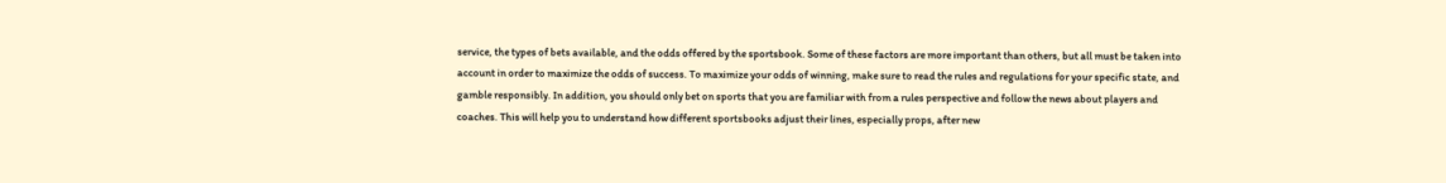service, the types of bets available, and the odds offered by the sportsbook. Some of these factors are more important than others, but all must be taken into account in order to maximize the odds of success. To maximize your odds of winning, make sure to read the rules and regulations for your specific state, and gamble responsibly. In addition, you should only bet on sports that you are familiar with from a rules perspective and follow the news about players and coaches. This will help you to understand how different sportsbooks adjust their lines, especially props, after new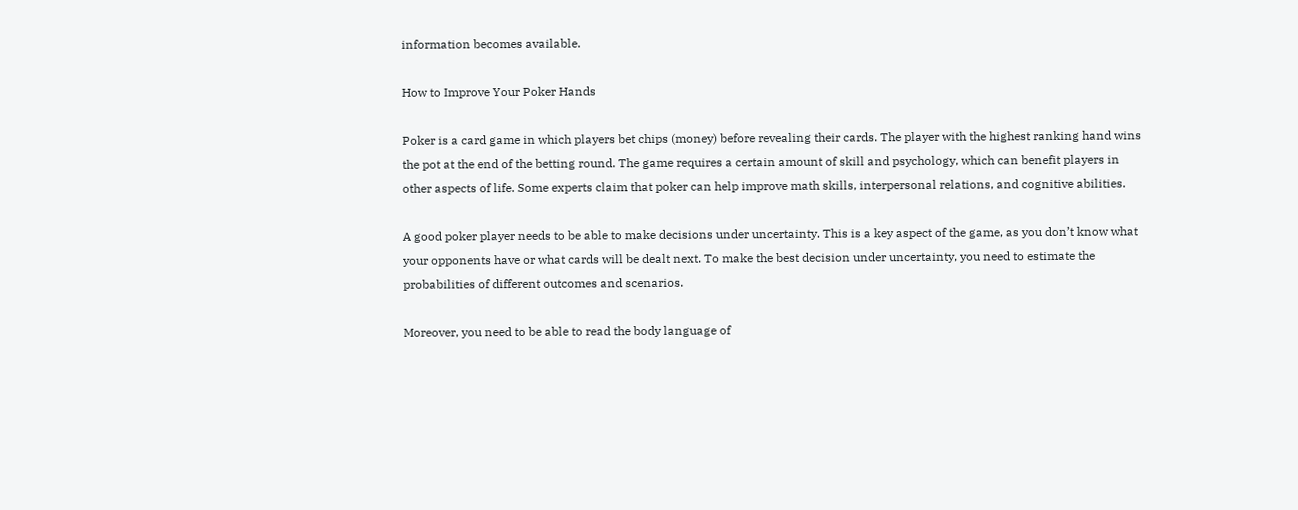information becomes available.

How to Improve Your Poker Hands

Poker is a card game in which players bet chips (money) before revealing their cards. The player with the highest ranking hand wins the pot at the end of the betting round. The game requires a certain amount of skill and psychology, which can benefit players in other aspects of life. Some experts claim that poker can help improve math skills, interpersonal relations, and cognitive abilities.

A good poker player needs to be able to make decisions under uncertainty. This is a key aspect of the game, as you don’t know what your opponents have or what cards will be dealt next. To make the best decision under uncertainty, you need to estimate the probabilities of different outcomes and scenarios.

Moreover, you need to be able to read the body language of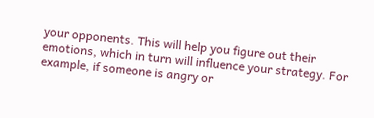your opponents. This will help you figure out their emotions, which in turn will influence your strategy. For example, if someone is angry or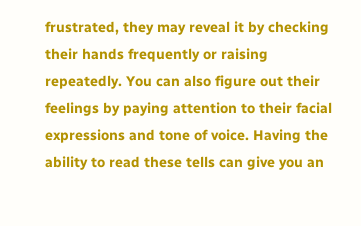frustrated, they may reveal it by checking their hands frequently or raising repeatedly. You can also figure out their feelings by paying attention to their facial expressions and tone of voice. Having the ability to read these tells can give you an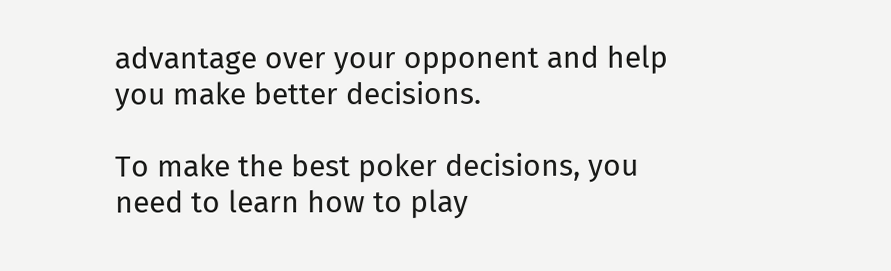advantage over your opponent and help you make better decisions.

To make the best poker decisions, you need to learn how to play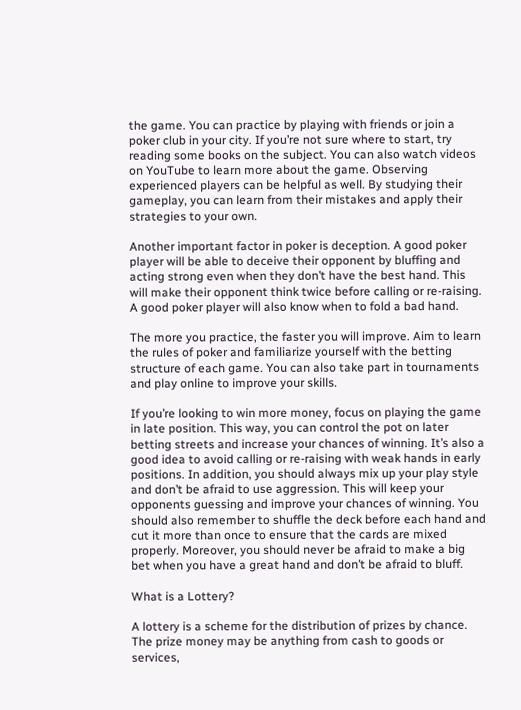the game. You can practice by playing with friends or join a poker club in your city. If you’re not sure where to start, try reading some books on the subject. You can also watch videos on YouTube to learn more about the game. Observing experienced players can be helpful as well. By studying their gameplay, you can learn from their mistakes and apply their strategies to your own.

Another important factor in poker is deception. A good poker player will be able to deceive their opponent by bluffing and acting strong even when they don’t have the best hand. This will make their opponent think twice before calling or re-raising. A good poker player will also know when to fold a bad hand.

The more you practice, the faster you will improve. Aim to learn the rules of poker and familiarize yourself with the betting structure of each game. You can also take part in tournaments and play online to improve your skills.

If you’re looking to win more money, focus on playing the game in late position. This way, you can control the pot on later betting streets and increase your chances of winning. It’s also a good idea to avoid calling or re-raising with weak hands in early positions. In addition, you should always mix up your play style and don’t be afraid to use aggression. This will keep your opponents guessing and improve your chances of winning. You should also remember to shuffle the deck before each hand and cut it more than once to ensure that the cards are mixed properly. Moreover, you should never be afraid to make a big bet when you have a great hand and don’t be afraid to bluff.

What is a Lottery?

A lottery is a scheme for the distribution of prizes by chance. The prize money may be anything from cash to goods or services,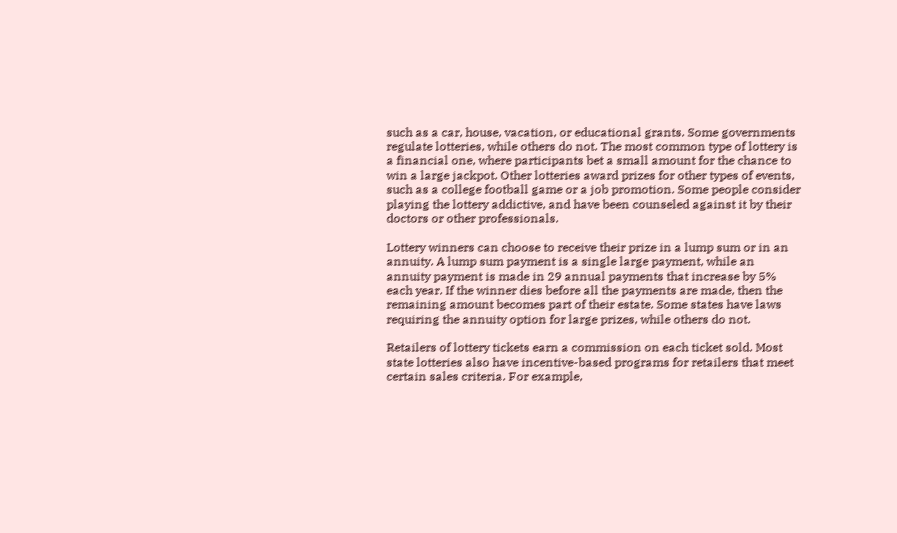such as a car, house, vacation, or educational grants. Some governments regulate lotteries, while others do not. The most common type of lottery is a financial one, where participants bet a small amount for the chance to win a large jackpot. Other lotteries award prizes for other types of events, such as a college football game or a job promotion. Some people consider playing the lottery addictive, and have been counseled against it by their doctors or other professionals.

Lottery winners can choose to receive their prize in a lump sum or in an annuity. A lump sum payment is a single large payment, while an annuity payment is made in 29 annual payments that increase by 5% each year. If the winner dies before all the payments are made, then the remaining amount becomes part of their estate. Some states have laws requiring the annuity option for large prizes, while others do not.

Retailers of lottery tickets earn a commission on each ticket sold. Most state lotteries also have incentive-based programs for retailers that meet certain sales criteria. For example,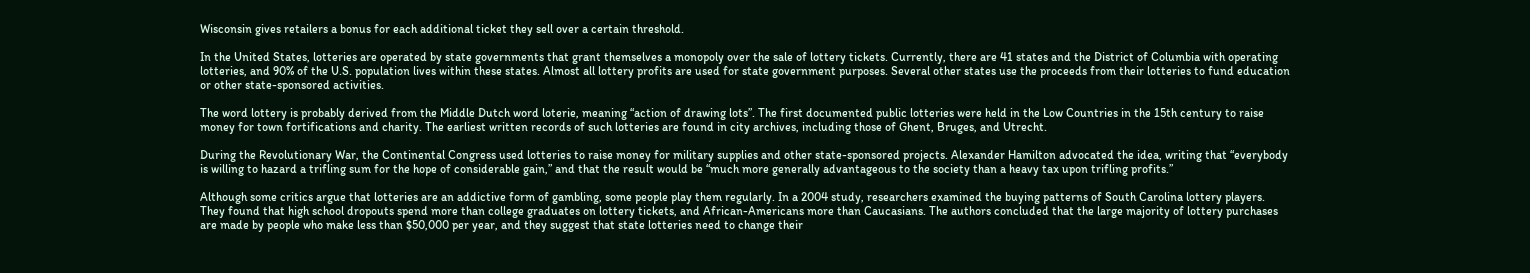Wisconsin gives retailers a bonus for each additional ticket they sell over a certain threshold.

In the United States, lotteries are operated by state governments that grant themselves a monopoly over the sale of lottery tickets. Currently, there are 41 states and the District of Columbia with operating lotteries, and 90% of the U.S. population lives within these states. Almost all lottery profits are used for state government purposes. Several other states use the proceeds from their lotteries to fund education or other state-sponsored activities.

The word lottery is probably derived from the Middle Dutch word loterie, meaning “action of drawing lots”. The first documented public lotteries were held in the Low Countries in the 15th century to raise money for town fortifications and charity. The earliest written records of such lotteries are found in city archives, including those of Ghent, Bruges, and Utrecht.

During the Revolutionary War, the Continental Congress used lotteries to raise money for military supplies and other state-sponsored projects. Alexander Hamilton advocated the idea, writing that “everybody is willing to hazard a trifling sum for the hope of considerable gain,” and that the result would be “much more generally advantageous to the society than a heavy tax upon trifling profits.”

Although some critics argue that lotteries are an addictive form of gambling, some people play them regularly. In a 2004 study, researchers examined the buying patterns of South Carolina lottery players. They found that high school dropouts spend more than college graduates on lottery tickets, and African-Americans more than Caucasians. The authors concluded that the large majority of lottery purchases are made by people who make less than $50,000 per year, and they suggest that state lotteries need to change their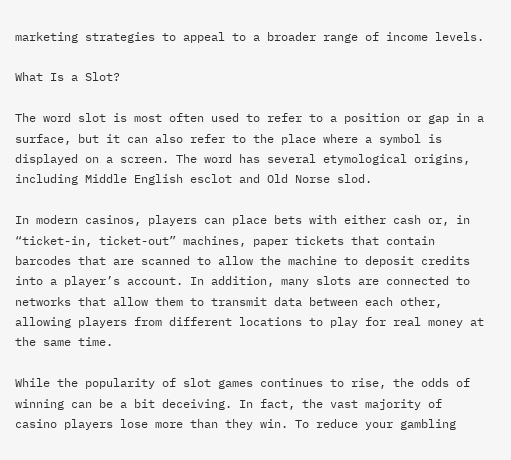marketing strategies to appeal to a broader range of income levels.

What Is a Slot?

The word slot is most often used to refer to a position or gap in a surface, but it can also refer to the place where a symbol is displayed on a screen. The word has several etymological origins, including Middle English esclot and Old Norse slod.

In modern casinos, players can place bets with either cash or, in “ticket-in, ticket-out” machines, paper tickets that contain barcodes that are scanned to allow the machine to deposit credits into a player’s account. In addition, many slots are connected to networks that allow them to transmit data between each other, allowing players from different locations to play for real money at the same time.

While the popularity of slot games continues to rise, the odds of winning can be a bit deceiving. In fact, the vast majority of casino players lose more than they win. To reduce your gambling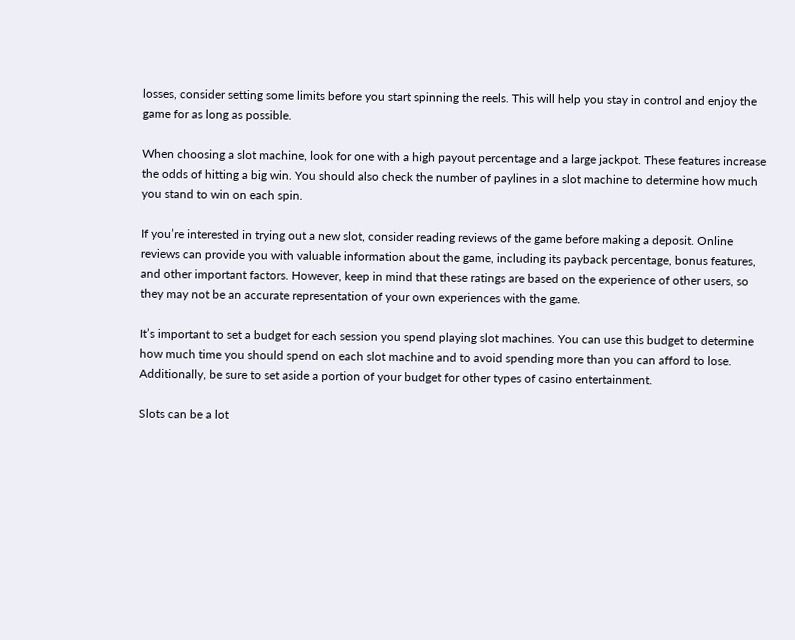losses, consider setting some limits before you start spinning the reels. This will help you stay in control and enjoy the game for as long as possible.

When choosing a slot machine, look for one with a high payout percentage and a large jackpot. These features increase the odds of hitting a big win. You should also check the number of paylines in a slot machine to determine how much you stand to win on each spin.

If you’re interested in trying out a new slot, consider reading reviews of the game before making a deposit. Online reviews can provide you with valuable information about the game, including its payback percentage, bonus features, and other important factors. However, keep in mind that these ratings are based on the experience of other users, so they may not be an accurate representation of your own experiences with the game.

It’s important to set a budget for each session you spend playing slot machines. You can use this budget to determine how much time you should spend on each slot machine and to avoid spending more than you can afford to lose. Additionally, be sure to set aside a portion of your budget for other types of casino entertainment.

Slots can be a lot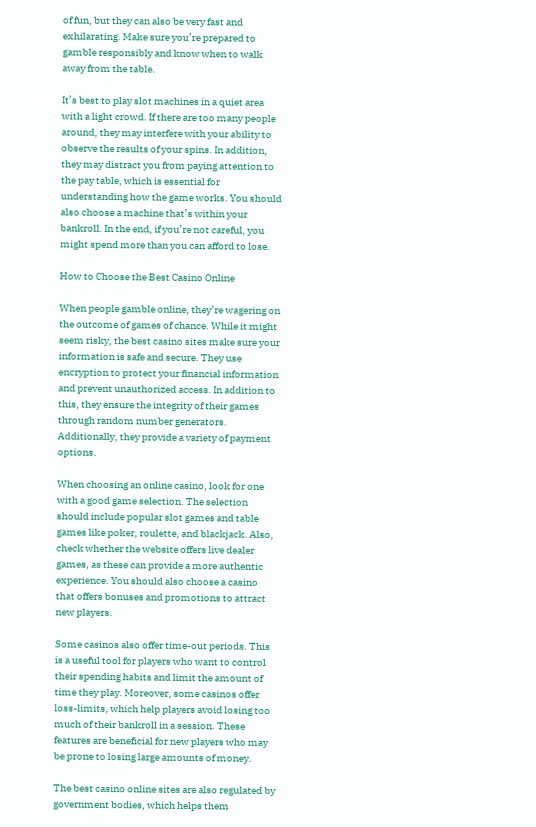of fun, but they can also be very fast and exhilarating. Make sure you’re prepared to gamble responsibly and know when to walk away from the table.

It’s best to play slot machines in a quiet area with a light crowd. If there are too many people around, they may interfere with your ability to observe the results of your spins. In addition, they may distract you from paying attention to the pay table, which is essential for understanding how the game works. You should also choose a machine that’s within your bankroll. In the end, if you’re not careful, you might spend more than you can afford to lose.

How to Choose the Best Casino Online

When people gamble online, they’re wagering on the outcome of games of chance. While it might seem risky, the best casino sites make sure your information is safe and secure. They use encryption to protect your financial information and prevent unauthorized access. In addition to this, they ensure the integrity of their games through random number generators. Additionally, they provide a variety of payment options.

When choosing an online casino, look for one with a good game selection. The selection should include popular slot games and table games like poker, roulette, and blackjack. Also, check whether the website offers live dealer games, as these can provide a more authentic experience. You should also choose a casino that offers bonuses and promotions to attract new players.

Some casinos also offer time-out periods. This is a useful tool for players who want to control their spending habits and limit the amount of time they play. Moreover, some casinos offer loss-limits, which help players avoid losing too much of their bankroll in a session. These features are beneficial for new players who may be prone to losing large amounts of money.

The best casino online sites are also regulated by government bodies, which helps them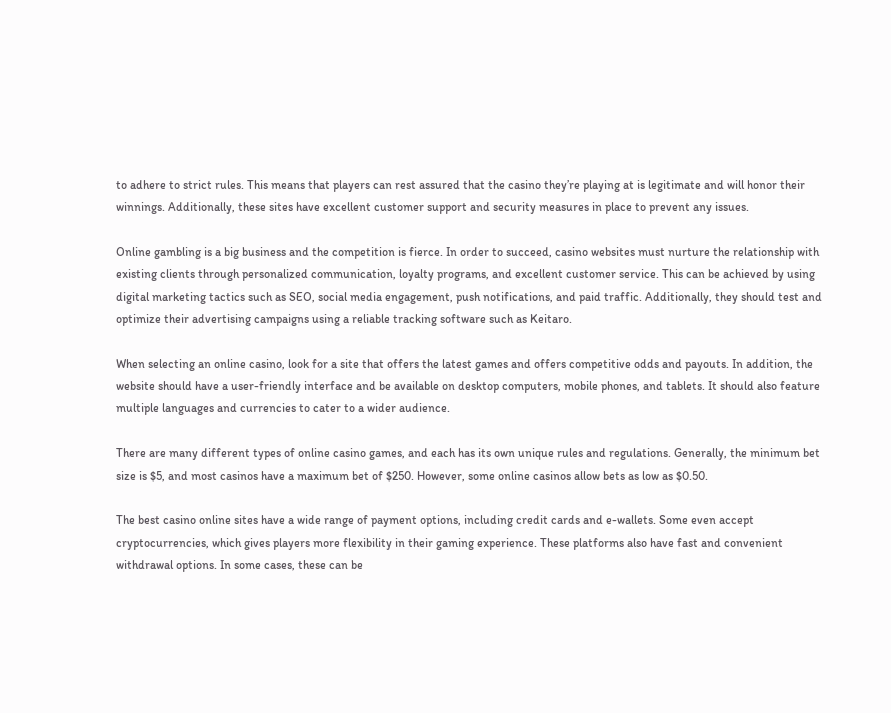to adhere to strict rules. This means that players can rest assured that the casino they’re playing at is legitimate and will honor their winnings. Additionally, these sites have excellent customer support and security measures in place to prevent any issues.

Online gambling is a big business and the competition is fierce. In order to succeed, casino websites must nurture the relationship with existing clients through personalized communication, loyalty programs, and excellent customer service. This can be achieved by using digital marketing tactics such as SEO, social media engagement, push notifications, and paid traffic. Additionally, they should test and optimize their advertising campaigns using a reliable tracking software such as Keitaro.

When selecting an online casino, look for a site that offers the latest games and offers competitive odds and payouts. In addition, the website should have a user-friendly interface and be available on desktop computers, mobile phones, and tablets. It should also feature multiple languages and currencies to cater to a wider audience.

There are many different types of online casino games, and each has its own unique rules and regulations. Generally, the minimum bet size is $5, and most casinos have a maximum bet of $250. However, some online casinos allow bets as low as $0.50.

The best casino online sites have a wide range of payment options, including credit cards and e-wallets. Some even accept cryptocurrencies, which gives players more flexibility in their gaming experience. These platforms also have fast and convenient withdrawal options. In some cases, these can be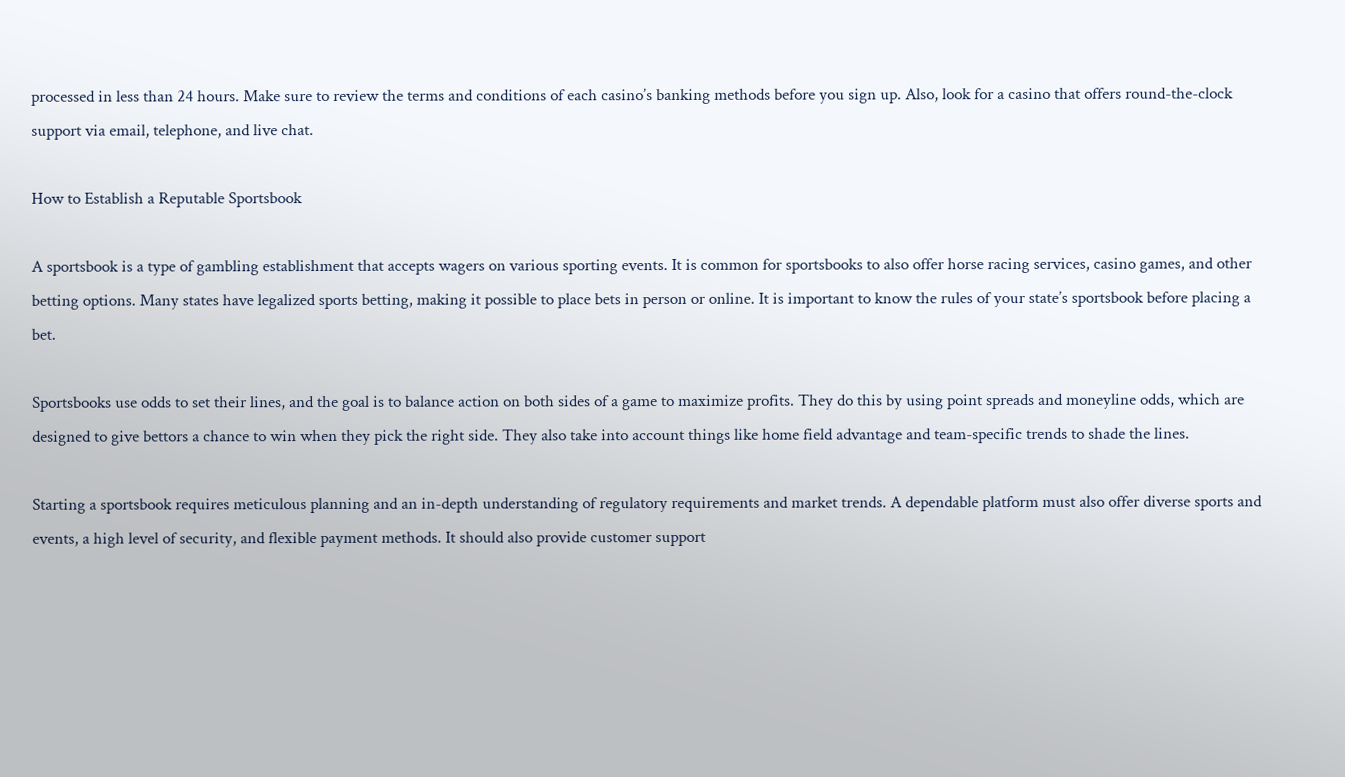processed in less than 24 hours. Make sure to review the terms and conditions of each casino’s banking methods before you sign up. Also, look for a casino that offers round-the-clock support via email, telephone, and live chat.

How to Establish a Reputable Sportsbook

A sportsbook is a type of gambling establishment that accepts wagers on various sporting events. It is common for sportsbooks to also offer horse racing services, casino games, and other betting options. Many states have legalized sports betting, making it possible to place bets in person or online. It is important to know the rules of your state’s sportsbook before placing a bet.

Sportsbooks use odds to set their lines, and the goal is to balance action on both sides of a game to maximize profits. They do this by using point spreads and moneyline odds, which are designed to give bettors a chance to win when they pick the right side. They also take into account things like home field advantage and team-specific trends to shade the lines.

Starting a sportsbook requires meticulous planning and an in-depth understanding of regulatory requirements and market trends. A dependable platform must also offer diverse sports and events, a high level of security, and flexible payment methods. It should also provide customer support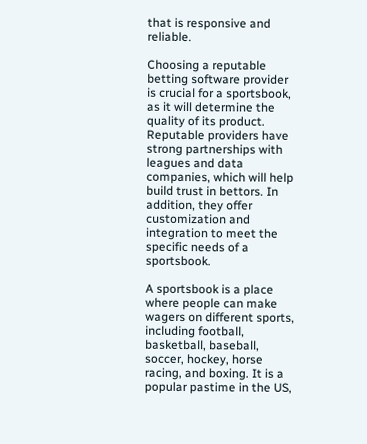that is responsive and reliable.

Choosing a reputable betting software provider is crucial for a sportsbook, as it will determine the quality of its product. Reputable providers have strong partnerships with leagues and data companies, which will help build trust in bettors. In addition, they offer customization and integration to meet the specific needs of a sportsbook.

A sportsbook is a place where people can make wagers on different sports, including football, basketball, baseball, soccer, hockey, horse racing, and boxing. It is a popular pastime in the US,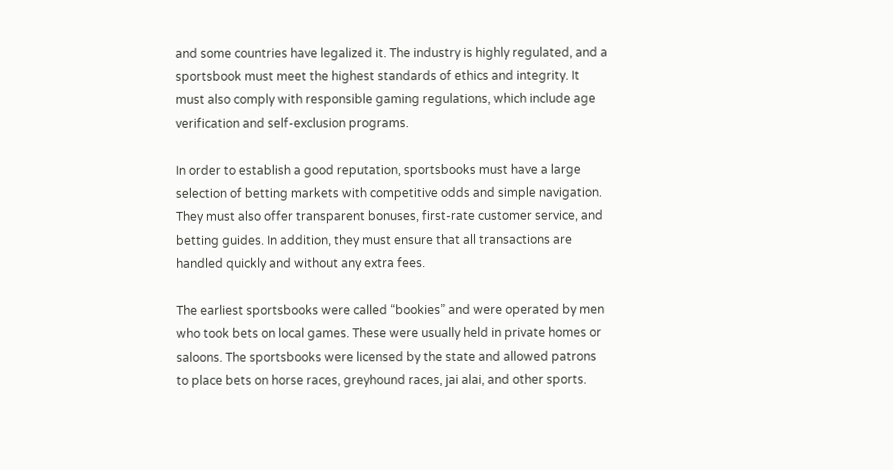and some countries have legalized it. The industry is highly regulated, and a sportsbook must meet the highest standards of ethics and integrity. It must also comply with responsible gaming regulations, which include age verification and self-exclusion programs.

In order to establish a good reputation, sportsbooks must have a large selection of betting markets with competitive odds and simple navigation. They must also offer transparent bonuses, first-rate customer service, and betting guides. In addition, they must ensure that all transactions are handled quickly and without any extra fees.

The earliest sportsbooks were called “bookies” and were operated by men who took bets on local games. These were usually held in private homes or saloons. The sportsbooks were licensed by the state and allowed patrons to place bets on horse races, greyhound races, jai alai, and other sports.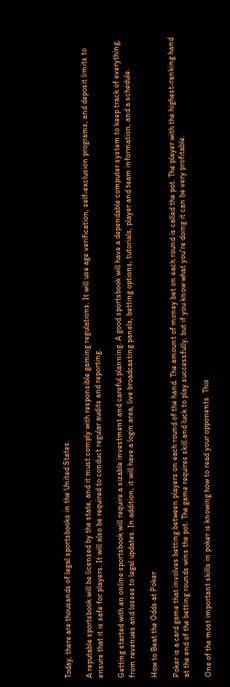Today, there are thousands of legal sportsbooks in the United States.

A reputable sportsbook will be licensed by the state, and it must comply with responsible gaming regulations. It will use age verification, self-exclusion programs, and deposit limits to ensure that it is safe for players. It will also be required to conduct regular audits and reporting.

Getting started with an online sportsbook will require a sizable investment and careful planning. A good sportsbook will have a dependable computer system to keep track of everything, from revenues and losses to legal updates. In addition, it will have a login area, live broadcasting panels, betting options, tutorials, player and team information, and a schedule.

How to Beat the Odds at Poker

Poker is a card game that involves betting between players on each round of the hand. The amount of money bet on each round is called the pot. The player with the highest-ranking hand at the end of the betting rounds wins the pot. The game requires skill and luck to play successfully, but if you know what you’re doing it can be very profitable.

One of the most important skills in poker is knowing how to read your opponents. This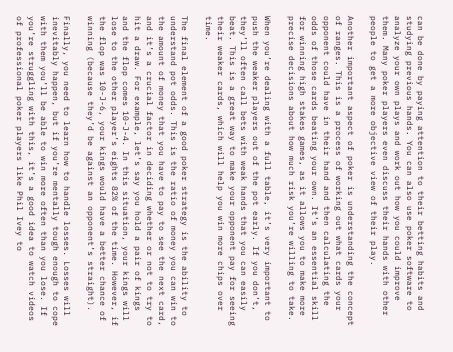can be done by paying attention to their betting habits and studying previous hands. You can also use poker software to analyze your own plays and work out how you could improve them. Many poker players even discuss their hands with other people to get a more objective view of their play.

Another important aspect of poker is understanding the concept of ranges. This is a process of working out what cards your opponent could have in their hand and then calculating the odds of those cards beating your own. It’s an essential skill for winning high stakes games, as it allows you to make more precise decisions about how much risk you’re willing to take.

When you’re dealing with a full table, it’s very important to push the weaker players out of the pot early. If you don’t, they’ll often call bets with weak hands that you can easily beat. This is a great way to make your opponent pay for seeing their weaker cards, which will help you win more chips over time.

The final element of a good poker strategy is the ability to understand pot odds. This is the ratio of money you can win to the amount of money that you have to pay to see the next card, and it’s a crucial factor in deciding whether or not to try to hit a draw. For example, let’s say you hold a pair of kings and the flop comes 10-J-4. In this situation, your kings will lose to the other player’s eights 82% of the time. However, if the flop was 10-J-6, your kings would have a better chance of winning (because they’d be against an opponent’s straight).

Finally, you need to learn how to handle losses. Losses will inevitably happen, but if you’re mentally tough enough to cope with them you’ll be able to win more often than you lose. If you’re struggling with this, it’s a good idea to watch videos of professional poker players like Phil Ivey to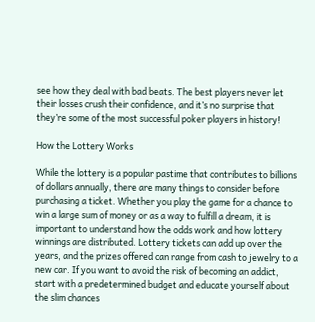see how they deal with bad beats. The best players never let their losses crush their confidence, and it’s no surprise that they’re some of the most successful poker players in history!

How the Lottery Works

While the lottery is a popular pastime that contributes to billions of dollars annually, there are many things to consider before purchasing a ticket. Whether you play the game for a chance to win a large sum of money or as a way to fulfill a dream, it is important to understand how the odds work and how lottery winnings are distributed. Lottery tickets can add up over the years, and the prizes offered can range from cash to jewelry to a new car. If you want to avoid the risk of becoming an addict, start with a predetermined budget and educate yourself about the slim chances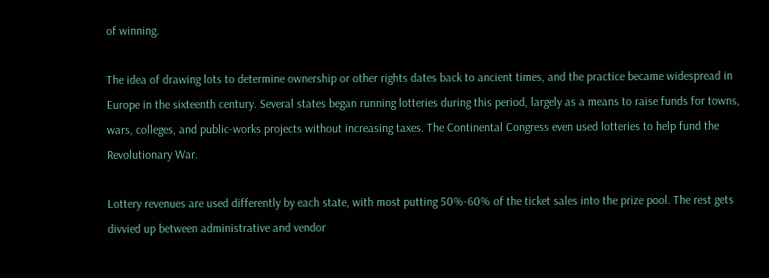of winning.

The idea of drawing lots to determine ownership or other rights dates back to ancient times, and the practice became widespread in Europe in the sixteenth century. Several states began running lotteries during this period, largely as a means to raise funds for towns, wars, colleges, and public-works projects without increasing taxes. The Continental Congress even used lotteries to help fund the Revolutionary War.

Lottery revenues are used differently by each state, with most putting 50%-60% of the ticket sales into the prize pool. The rest gets divvied up between administrative and vendor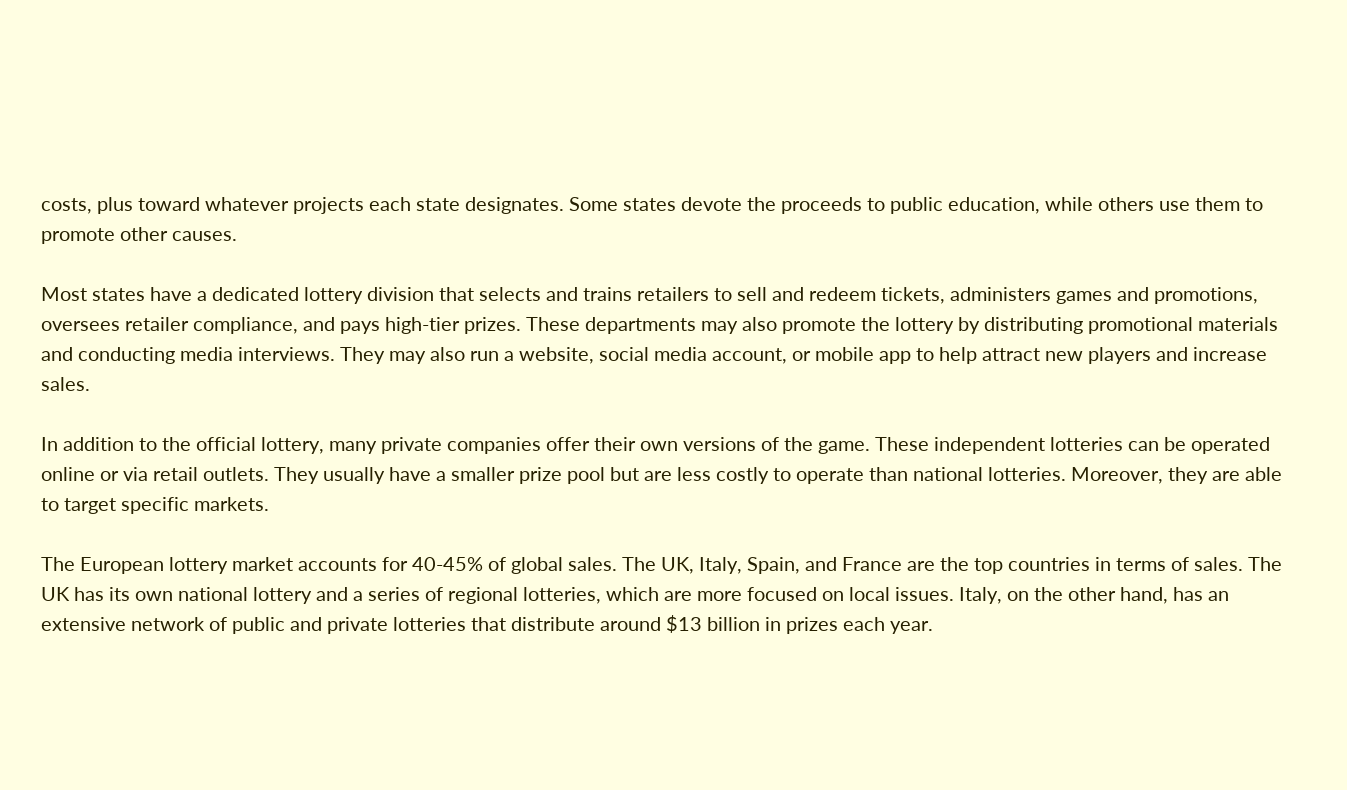costs, plus toward whatever projects each state designates. Some states devote the proceeds to public education, while others use them to promote other causes.

Most states have a dedicated lottery division that selects and trains retailers to sell and redeem tickets, administers games and promotions, oversees retailer compliance, and pays high-tier prizes. These departments may also promote the lottery by distributing promotional materials and conducting media interviews. They may also run a website, social media account, or mobile app to help attract new players and increase sales.

In addition to the official lottery, many private companies offer their own versions of the game. These independent lotteries can be operated online or via retail outlets. They usually have a smaller prize pool but are less costly to operate than national lotteries. Moreover, they are able to target specific markets.

The European lottery market accounts for 40-45% of global sales. The UK, Italy, Spain, and France are the top countries in terms of sales. The UK has its own national lottery and a series of regional lotteries, which are more focused on local issues. Italy, on the other hand, has an extensive network of public and private lotteries that distribute around $13 billion in prizes each year.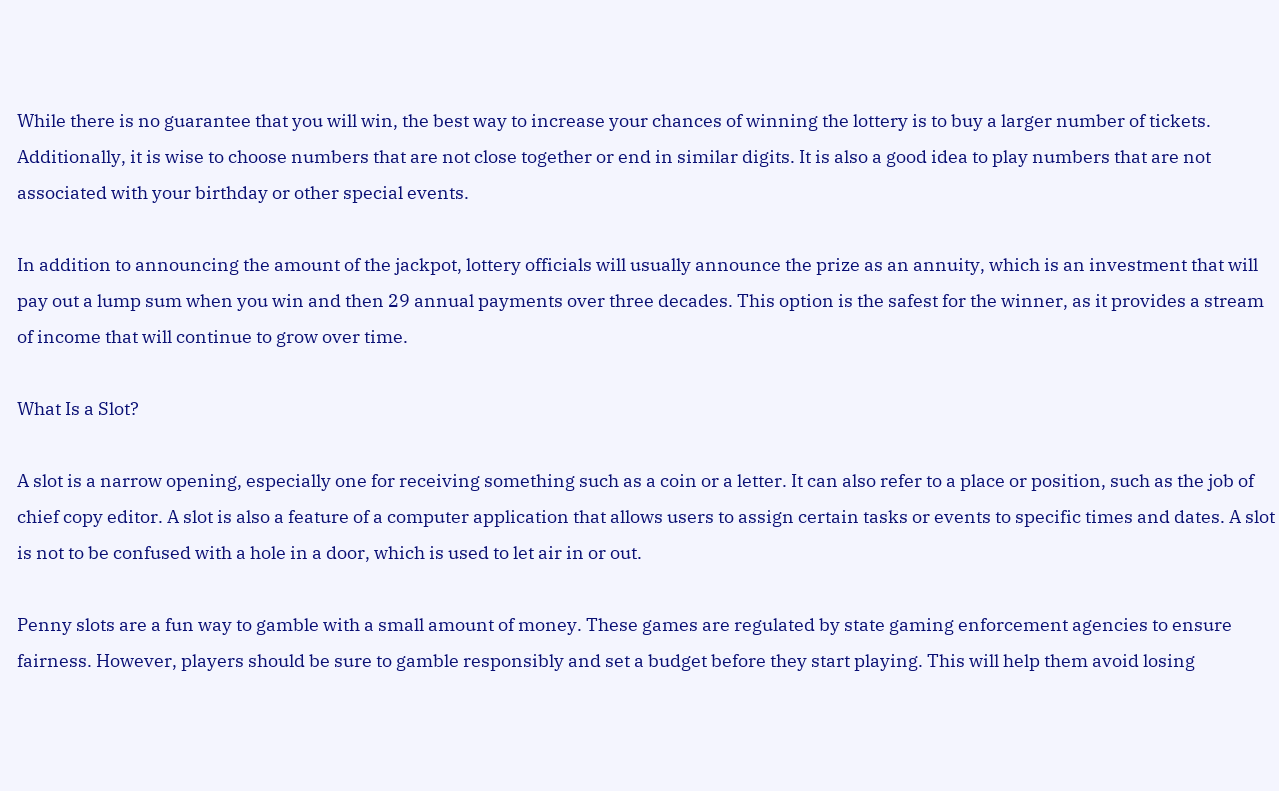While there is no guarantee that you will win, the best way to increase your chances of winning the lottery is to buy a larger number of tickets. Additionally, it is wise to choose numbers that are not close together or end in similar digits. It is also a good idea to play numbers that are not associated with your birthday or other special events.

In addition to announcing the amount of the jackpot, lottery officials will usually announce the prize as an annuity, which is an investment that will pay out a lump sum when you win and then 29 annual payments over three decades. This option is the safest for the winner, as it provides a stream of income that will continue to grow over time.

What Is a Slot?

A slot is a narrow opening, especially one for receiving something such as a coin or a letter. It can also refer to a place or position, such as the job of chief copy editor. A slot is also a feature of a computer application that allows users to assign certain tasks or events to specific times and dates. A slot is not to be confused with a hole in a door, which is used to let air in or out.

Penny slots are a fun way to gamble with a small amount of money. These games are regulated by state gaming enforcement agencies to ensure fairness. However, players should be sure to gamble responsibly and set a budget before they start playing. This will help them avoid losing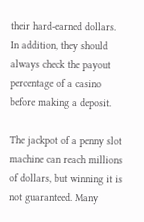their hard-earned dollars. In addition, they should always check the payout percentage of a casino before making a deposit.

The jackpot of a penny slot machine can reach millions of dollars, but winning it is not guaranteed. Many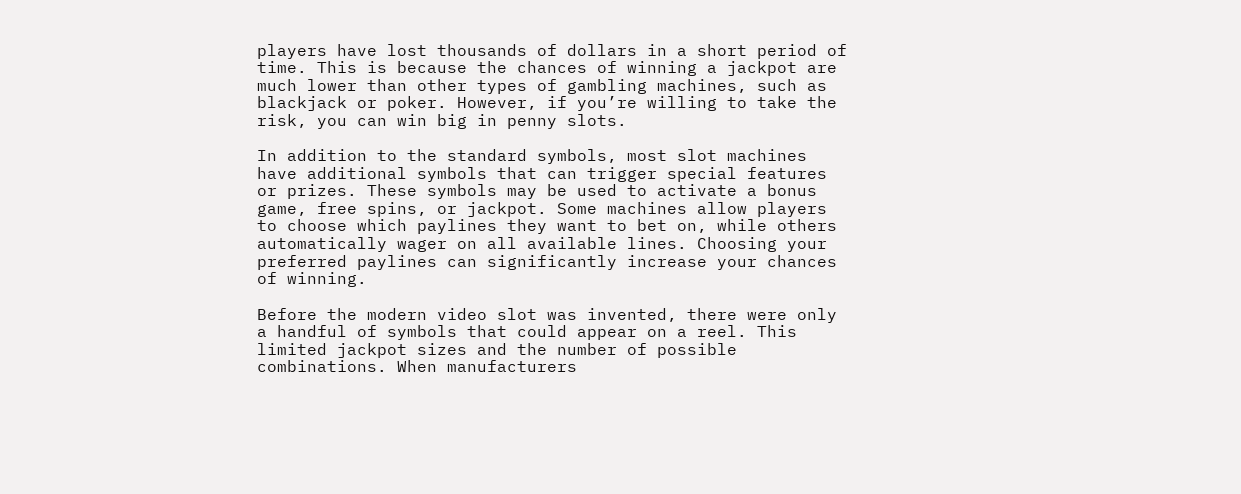players have lost thousands of dollars in a short period of time. This is because the chances of winning a jackpot are much lower than other types of gambling machines, such as blackjack or poker. However, if you’re willing to take the risk, you can win big in penny slots.

In addition to the standard symbols, most slot machines have additional symbols that can trigger special features or prizes. These symbols may be used to activate a bonus game, free spins, or jackpot. Some machines allow players to choose which paylines they want to bet on, while others automatically wager on all available lines. Choosing your preferred paylines can significantly increase your chances of winning.

Before the modern video slot was invented, there were only a handful of symbols that could appear on a reel. This limited jackpot sizes and the number of possible combinations. When manufacturers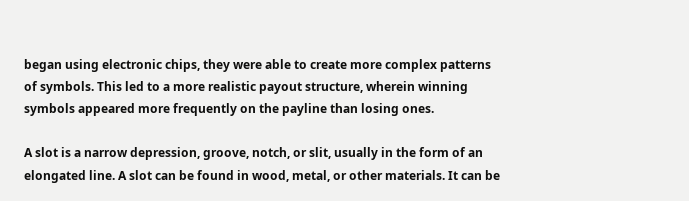began using electronic chips, they were able to create more complex patterns of symbols. This led to a more realistic payout structure, wherein winning symbols appeared more frequently on the payline than losing ones.

A slot is a narrow depression, groove, notch, or slit, usually in the form of an elongated line. A slot can be found in wood, metal, or other materials. It can be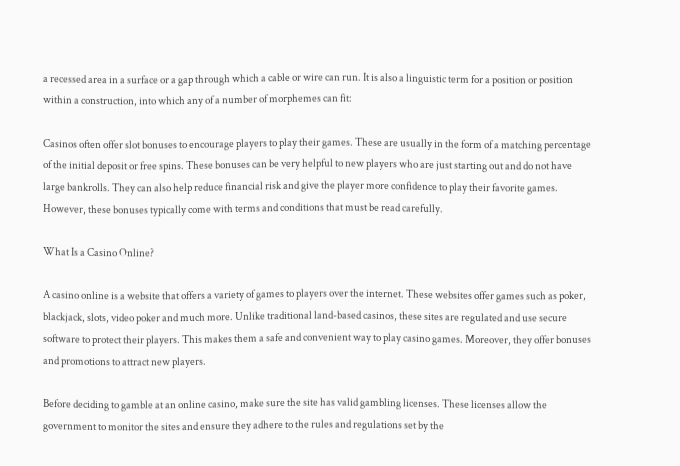a recessed area in a surface or a gap through which a cable or wire can run. It is also a linguistic term for a position or position within a construction, into which any of a number of morphemes can fit:

Casinos often offer slot bonuses to encourage players to play their games. These are usually in the form of a matching percentage of the initial deposit or free spins. These bonuses can be very helpful to new players who are just starting out and do not have large bankrolls. They can also help reduce financial risk and give the player more confidence to play their favorite games. However, these bonuses typically come with terms and conditions that must be read carefully.

What Is a Casino Online?

A casino online is a website that offers a variety of games to players over the internet. These websites offer games such as poker, blackjack, slots, video poker and much more. Unlike traditional land-based casinos, these sites are regulated and use secure software to protect their players. This makes them a safe and convenient way to play casino games. Moreover, they offer bonuses and promotions to attract new players.

Before deciding to gamble at an online casino, make sure the site has valid gambling licenses. These licenses allow the government to monitor the sites and ensure they adhere to the rules and regulations set by the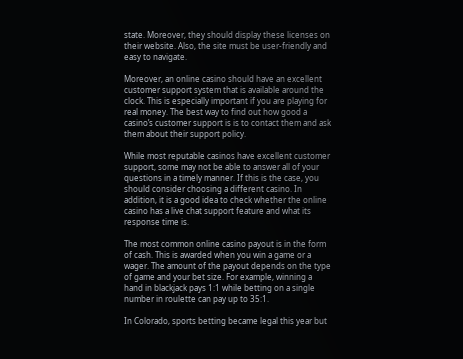state. Moreover, they should display these licenses on their website. Also, the site must be user-friendly and easy to navigate.

Moreover, an online casino should have an excellent customer support system that is available around the clock. This is especially important if you are playing for real money. The best way to find out how good a casino’s customer support is is to contact them and ask them about their support policy.

While most reputable casinos have excellent customer support, some may not be able to answer all of your questions in a timely manner. If this is the case, you should consider choosing a different casino. In addition, it is a good idea to check whether the online casino has a live chat support feature and what its response time is.

The most common online casino payout is in the form of cash. This is awarded when you win a game or a wager. The amount of the payout depends on the type of game and your bet size. For example, winning a hand in blackjack pays 1:1 while betting on a single number in roulette can pay up to 35:1.

In Colorado, sports betting became legal this year but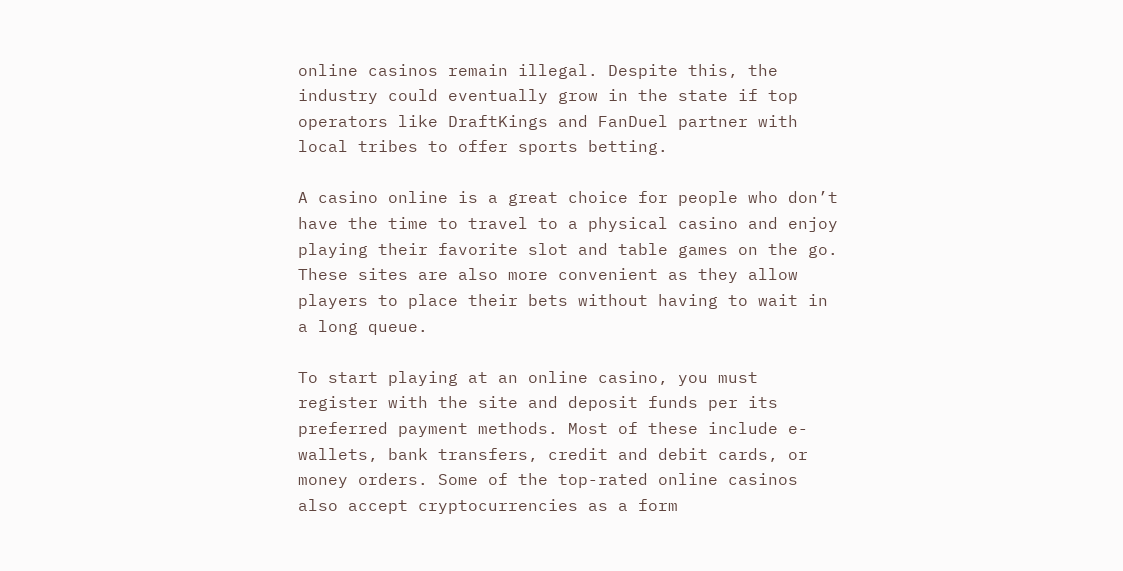online casinos remain illegal. Despite this, the industry could eventually grow in the state if top operators like DraftKings and FanDuel partner with local tribes to offer sports betting.

A casino online is a great choice for people who don’t have the time to travel to a physical casino and enjoy playing their favorite slot and table games on the go. These sites are also more convenient as they allow players to place their bets without having to wait in a long queue.

To start playing at an online casino, you must register with the site and deposit funds per its preferred payment methods. Most of these include e-wallets, bank transfers, credit and debit cards, or money orders. Some of the top-rated online casinos also accept cryptocurrencies as a form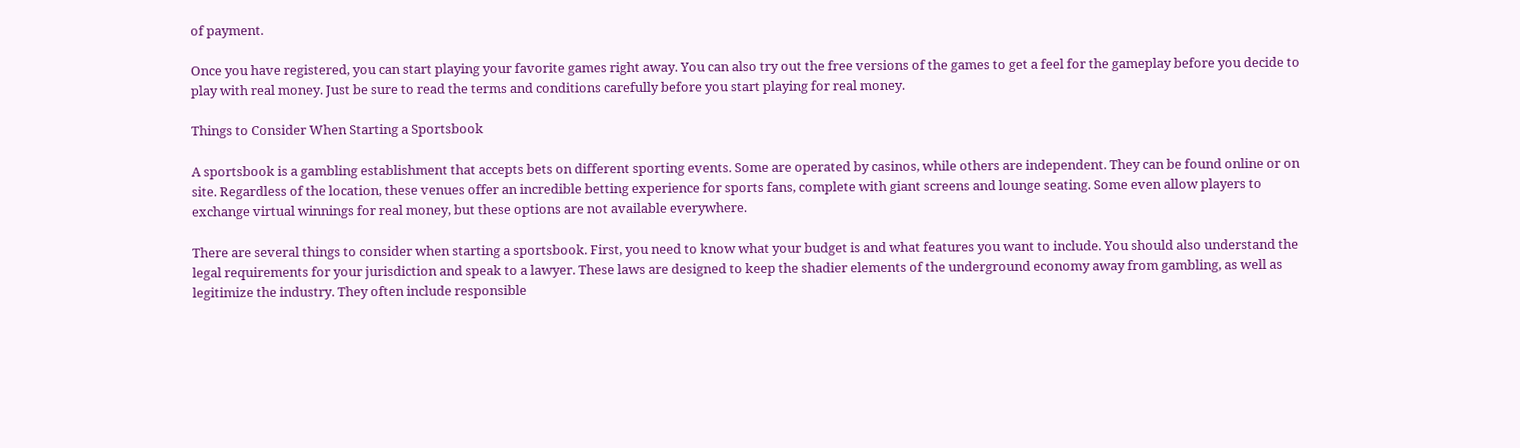of payment.

Once you have registered, you can start playing your favorite games right away. You can also try out the free versions of the games to get a feel for the gameplay before you decide to play with real money. Just be sure to read the terms and conditions carefully before you start playing for real money.

Things to Consider When Starting a Sportsbook

A sportsbook is a gambling establishment that accepts bets on different sporting events. Some are operated by casinos, while others are independent. They can be found online or on site. Regardless of the location, these venues offer an incredible betting experience for sports fans, complete with giant screens and lounge seating. Some even allow players to exchange virtual winnings for real money, but these options are not available everywhere.

There are several things to consider when starting a sportsbook. First, you need to know what your budget is and what features you want to include. You should also understand the legal requirements for your jurisdiction and speak to a lawyer. These laws are designed to keep the shadier elements of the underground economy away from gambling, as well as legitimize the industry. They often include responsible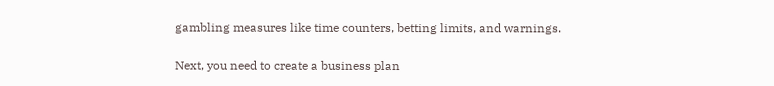gambling measures like time counters, betting limits, and warnings.

Next, you need to create a business plan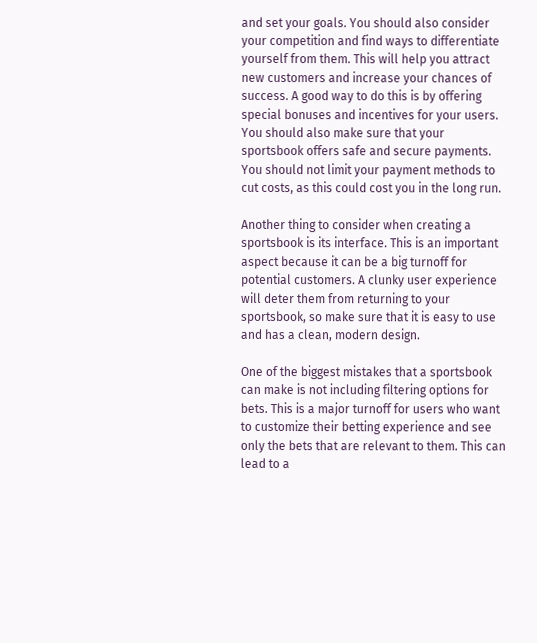and set your goals. You should also consider your competition and find ways to differentiate yourself from them. This will help you attract new customers and increase your chances of success. A good way to do this is by offering special bonuses and incentives for your users. You should also make sure that your sportsbook offers safe and secure payments. You should not limit your payment methods to cut costs, as this could cost you in the long run.

Another thing to consider when creating a sportsbook is its interface. This is an important aspect because it can be a big turnoff for potential customers. A clunky user experience will deter them from returning to your sportsbook, so make sure that it is easy to use and has a clean, modern design.

One of the biggest mistakes that a sportsbook can make is not including filtering options for bets. This is a major turnoff for users who want to customize their betting experience and see only the bets that are relevant to them. This can lead to a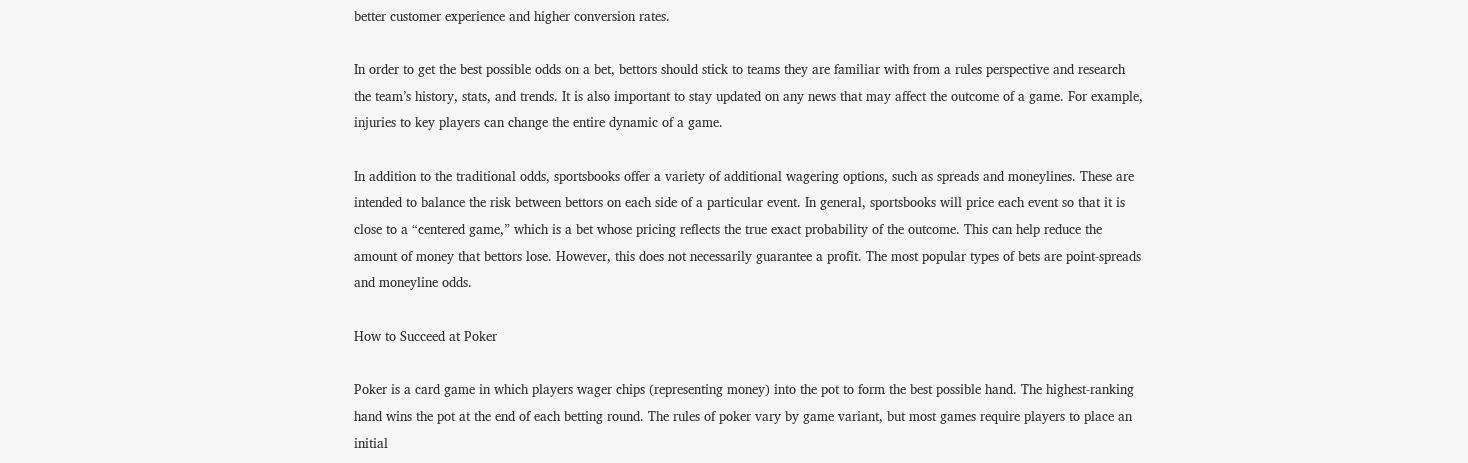better customer experience and higher conversion rates.

In order to get the best possible odds on a bet, bettors should stick to teams they are familiar with from a rules perspective and research the team’s history, stats, and trends. It is also important to stay updated on any news that may affect the outcome of a game. For example, injuries to key players can change the entire dynamic of a game.

In addition to the traditional odds, sportsbooks offer a variety of additional wagering options, such as spreads and moneylines. These are intended to balance the risk between bettors on each side of a particular event. In general, sportsbooks will price each event so that it is close to a “centered game,” which is a bet whose pricing reflects the true exact probability of the outcome. This can help reduce the amount of money that bettors lose. However, this does not necessarily guarantee a profit. The most popular types of bets are point-spreads and moneyline odds.

How to Succeed at Poker

Poker is a card game in which players wager chips (representing money) into the pot to form the best possible hand. The highest-ranking hand wins the pot at the end of each betting round. The rules of poker vary by game variant, but most games require players to place an initial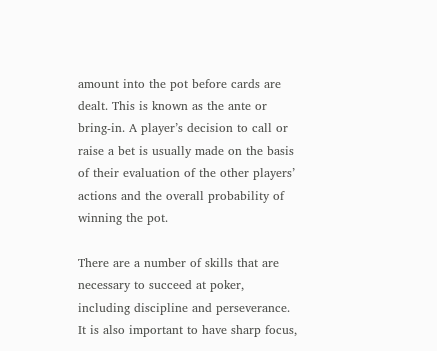amount into the pot before cards are dealt. This is known as the ante or bring-in. A player’s decision to call or raise a bet is usually made on the basis of their evaluation of the other players’ actions and the overall probability of winning the pot.

There are a number of skills that are necessary to succeed at poker, including discipline and perseverance. It is also important to have sharp focus,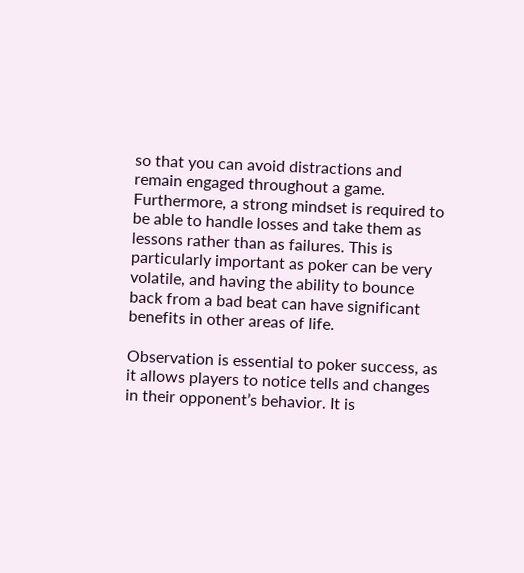so that you can avoid distractions and remain engaged throughout a game. Furthermore, a strong mindset is required to be able to handle losses and take them as lessons rather than as failures. This is particularly important as poker can be very volatile, and having the ability to bounce back from a bad beat can have significant benefits in other areas of life.

Observation is essential to poker success, as it allows players to notice tells and changes in their opponent’s behavior. It is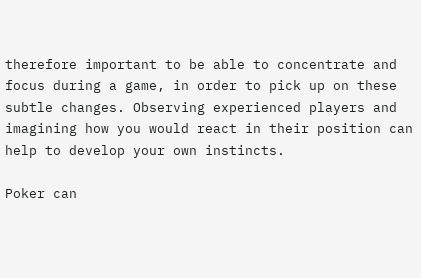therefore important to be able to concentrate and focus during a game, in order to pick up on these subtle changes. Observing experienced players and imagining how you would react in their position can help to develop your own instincts.

Poker can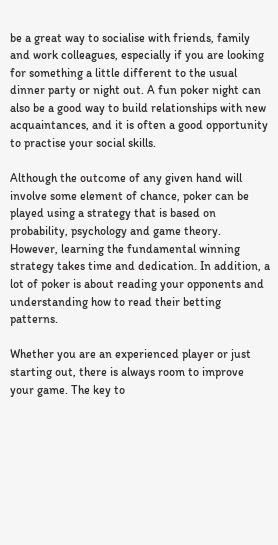be a great way to socialise with friends, family and work colleagues, especially if you are looking for something a little different to the usual dinner party or night out. A fun poker night can also be a good way to build relationships with new acquaintances, and it is often a good opportunity to practise your social skills.

Although the outcome of any given hand will involve some element of chance, poker can be played using a strategy that is based on probability, psychology and game theory. However, learning the fundamental winning strategy takes time and dedication. In addition, a lot of poker is about reading your opponents and understanding how to read their betting patterns.

Whether you are an experienced player or just starting out, there is always room to improve your game. The key to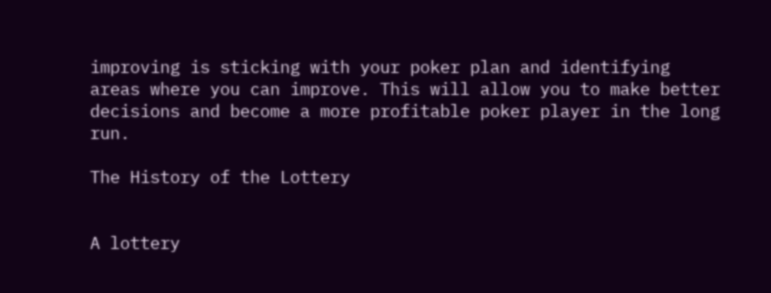improving is sticking with your poker plan and identifying areas where you can improve. This will allow you to make better decisions and become a more profitable poker player in the long run.

The History of the Lottery


A lottery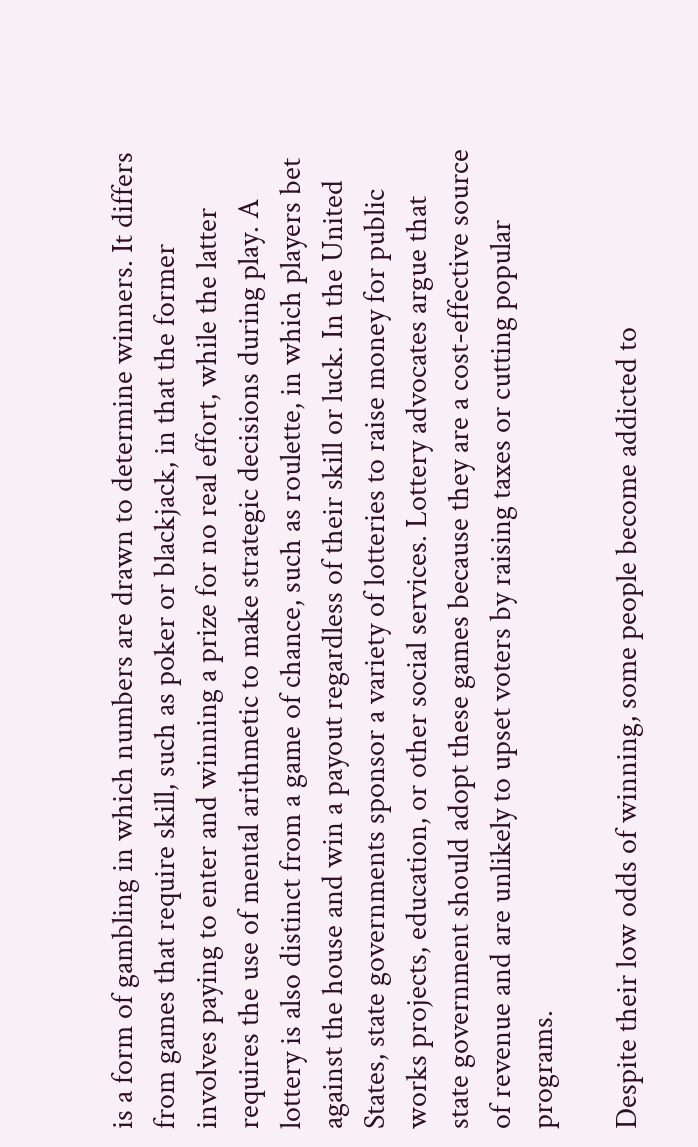is a form of gambling in which numbers are drawn to determine winners. It differs from games that require skill, such as poker or blackjack, in that the former involves paying to enter and winning a prize for no real effort, while the latter requires the use of mental arithmetic to make strategic decisions during play. A lottery is also distinct from a game of chance, such as roulette, in which players bet against the house and win a payout regardless of their skill or luck. In the United States, state governments sponsor a variety of lotteries to raise money for public works projects, education, or other social services. Lottery advocates argue that state government should adopt these games because they are a cost-effective source of revenue and are unlikely to upset voters by raising taxes or cutting popular programs.

Despite their low odds of winning, some people become addicted to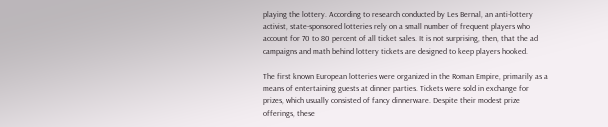playing the lottery. According to research conducted by Les Bernal, an anti-lottery activist, state-sponsored lotteries rely on a small number of frequent players who account for 70 to 80 percent of all ticket sales. It is not surprising, then, that the ad campaigns and math behind lottery tickets are designed to keep players hooked.

The first known European lotteries were organized in the Roman Empire, primarily as a means of entertaining guests at dinner parties. Tickets were sold in exchange for prizes, which usually consisted of fancy dinnerware. Despite their modest prize offerings, these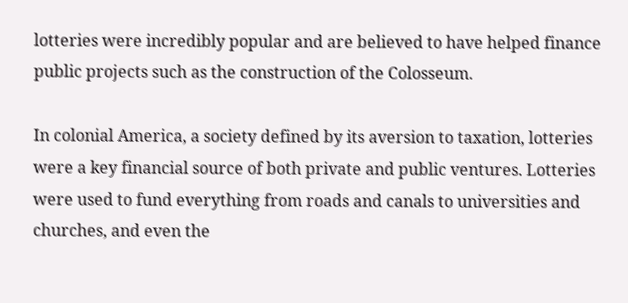lotteries were incredibly popular and are believed to have helped finance public projects such as the construction of the Colosseum.

In colonial America, a society defined by its aversion to taxation, lotteries were a key financial source of both private and public ventures. Lotteries were used to fund everything from roads and canals to universities and churches, and even the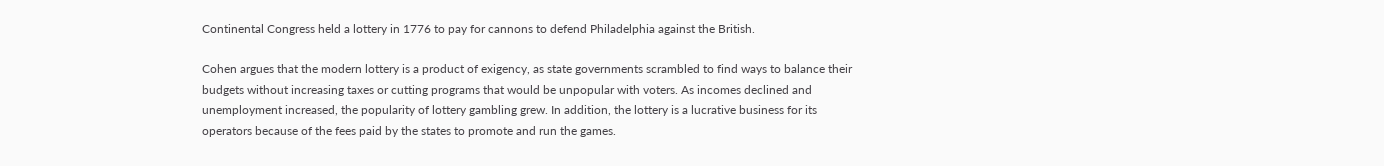Continental Congress held a lottery in 1776 to pay for cannons to defend Philadelphia against the British.

Cohen argues that the modern lottery is a product of exigency, as state governments scrambled to find ways to balance their budgets without increasing taxes or cutting programs that would be unpopular with voters. As incomes declined and unemployment increased, the popularity of lottery gambling grew. In addition, the lottery is a lucrative business for its operators because of the fees paid by the states to promote and run the games.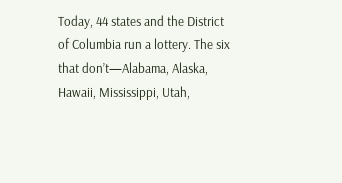Today, 44 states and the District of Columbia run a lottery. The six that don’t—Alabama, Alaska, Hawaii, Mississippi, Utah,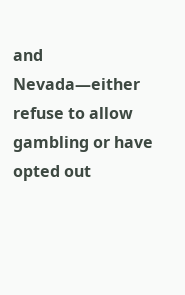and Nevada—either refuse to allow gambling or have opted out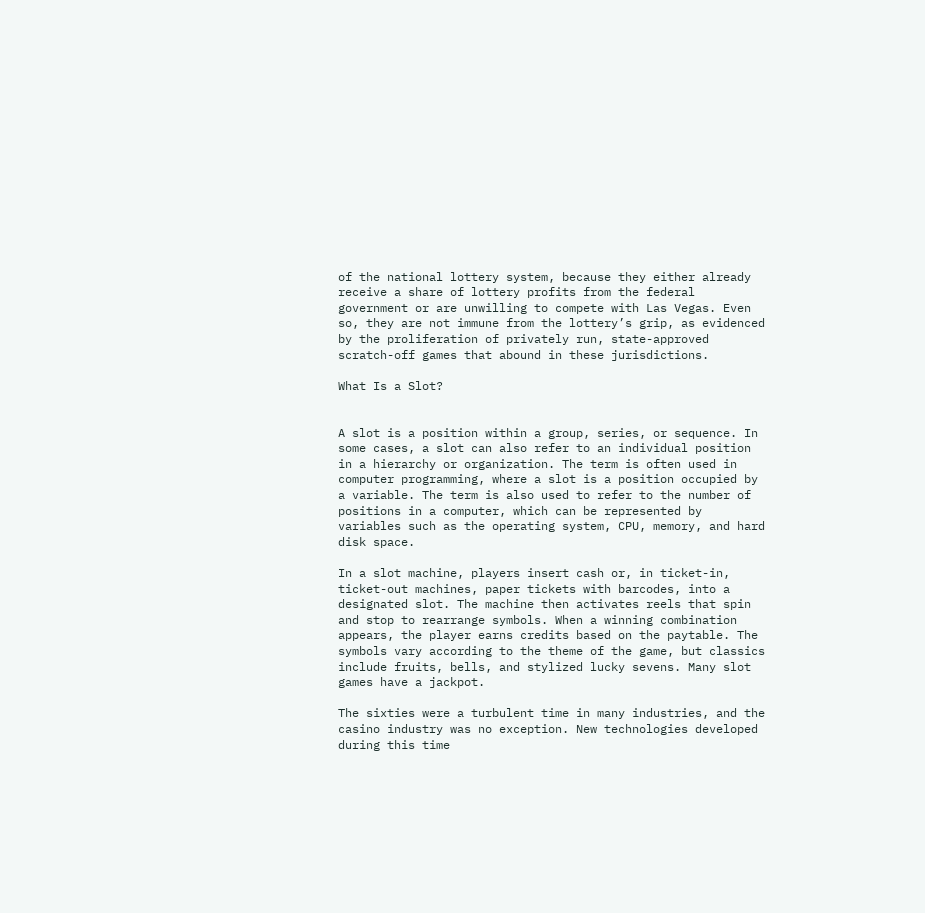of the national lottery system, because they either already receive a share of lottery profits from the federal government or are unwilling to compete with Las Vegas. Even so, they are not immune from the lottery’s grip, as evidenced by the proliferation of privately run, state-approved scratch-off games that abound in these jurisdictions.

What Is a Slot?


A slot is a position within a group, series, or sequence. In some cases, a slot can also refer to an individual position in a hierarchy or organization. The term is often used in computer programming, where a slot is a position occupied by a variable. The term is also used to refer to the number of positions in a computer, which can be represented by variables such as the operating system, CPU, memory, and hard disk space.

In a slot machine, players insert cash or, in ticket-in, ticket-out machines, paper tickets with barcodes, into a designated slot. The machine then activates reels that spin and stop to rearrange symbols. When a winning combination appears, the player earns credits based on the paytable. The symbols vary according to the theme of the game, but classics include fruits, bells, and stylized lucky sevens. Many slot games have a jackpot.

The sixties were a turbulent time in many industries, and the casino industry was no exception. New technologies developed during this time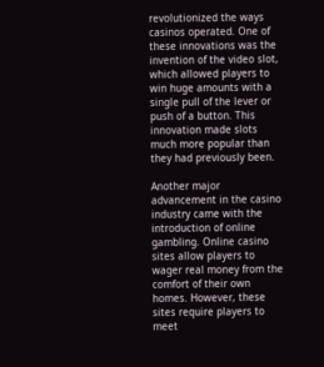revolutionized the ways casinos operated. One of these innovations was the invention of the video slot, which allowed players to win huge amounts with a single pull of the lever or push of a button. This innovation made slots much more popular than they had previously been.

Another major advancement in the casino industry came with the introduction of online gambling. Online casino sites allow players to wager real money from the comfort of their own homes. However, these sites require players to meet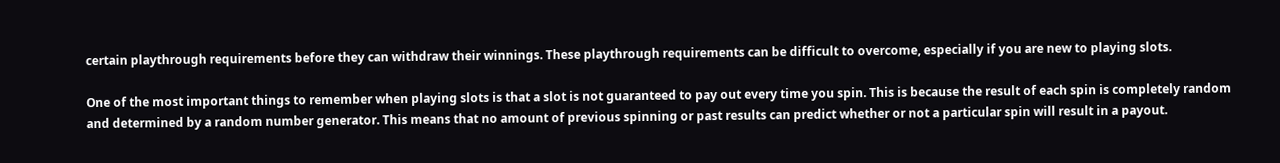certain playthrough requirements before they can withdraw their winnings. These playthrough requirements can be difficult to overcome, especially if you are new to playing slots.

One of the most important things to remember when playing slots is that a slot is not guaranteed to pay out every time you spin. This is because the result of each spin is completely random and determined by a random number generator. This means that no amount of previous spinning or past results can predict whether or not a particular spin will result in a payout.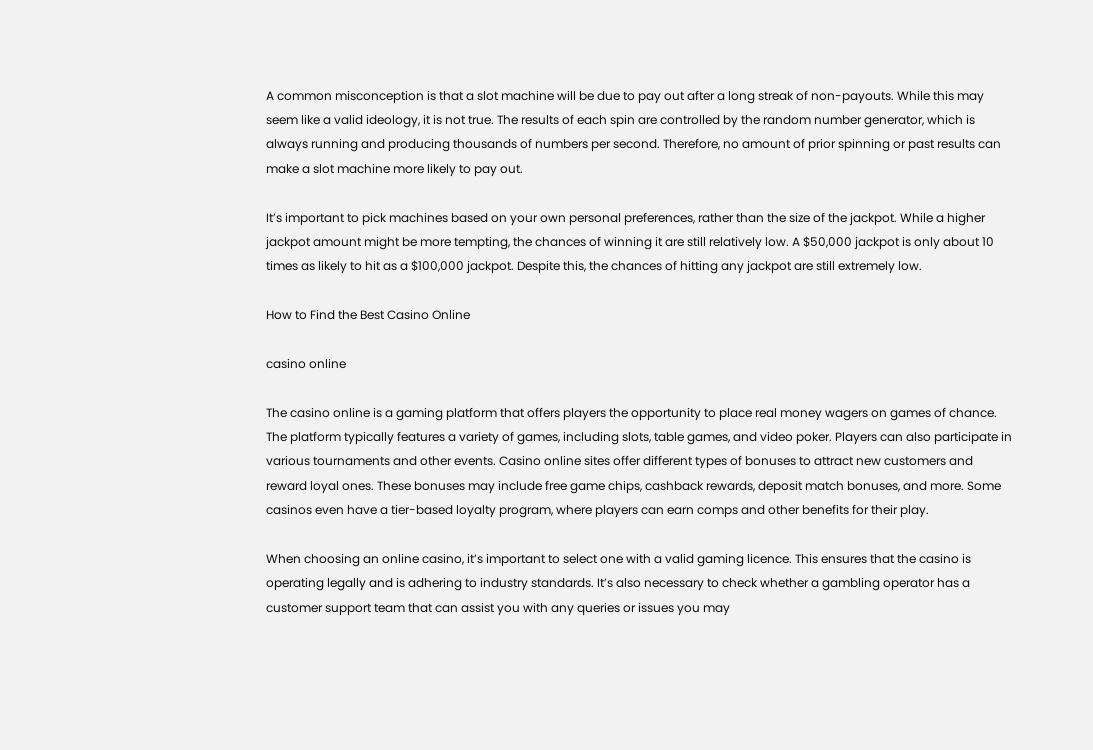A common misconception is that a slot machine will be due to pay out after a long streak of non-payouts. While this may seem like a valid ideology, it is not true. The results of each spin are controlled by the random number generator, which is always running and producing thousands of numbers per second. Therefore, no amount of prior spinning or past results can make a slot machine more likely to pay out.

It’s important to pick machines based on your own personal preferences, rather than the size of the jackpot. While a higher jackpot amount might be more tempting, the chances of winning it are still relatively low. A $50,000 jackpot is only about 10 times as likely to hit as a $100,000 jackpot. Despite this, the chances of hitting any jackpot are still extremely low.

How to Find the Best Casino Online

casino online

The casino online is a gaming platform that offers players the opportunity to place real money wagers on games of chance. The platform typically features a variety of games, including slots, table games, and video poker. Players can also participate in various tournaments and other events. Casino online sites offer different types of bonuses to attract new customers and reward loyal ones. These bonuses may include free game chips, cashback rewards, deposit match bonuses, and more. Some casinos even have a tier-based loyalty program, where players can earn comps and other benefits for their play.

When choosing an online casino, it’s important to select one with a valid gaming licence. This ensures that the casino is operating legally and is adhering to industry standards. It’s also necessary to check whether a gambling operator has a customer support team that can assist you with any queries or issues you may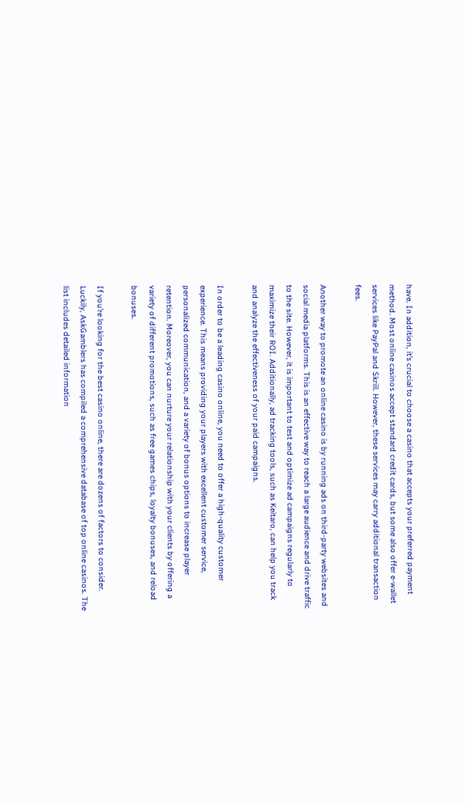have. In addition, it’s crucial to choose a casino that accepts your preferred payment method. Most online casinos accept standard credit cards, but some also offer e-wallet services like PayPal and Skrill. However, these services may carry additional transaction fees.

Another way to promote an online casino is by running ads on third-party websites and social media platforms. This is an effective way to reach a large audience and drive traffic to the site. However, it is important to test and optimize ad campaigns regularly to maximize their ROI. Additionally, ad tracking tools, such as Keitaro, can help you track and analyze the effectiveness of your paid campaigns.

In order to be a leading casino online, you need to offer a high-quality customer experience. This means providing your players with excellent customer service, personalized communication, and a variety of bonus options to increase player retention. Moreover, you can nurture your relationship with your clients by offering a variety of different promotions, such as free games chips, loyalty bonuses, and reload bonuses.

If you’re looking for the best casino online, there are dozens of factors to consider. Luckily, AskGamblers has compiled a comprehensive database of top online casinos. The list includes detailed information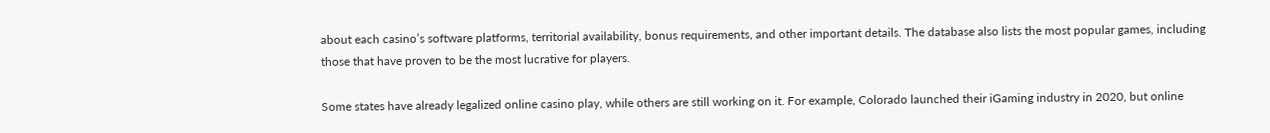about each casino’s software platforms, territorial availability, bonus requirements, and other important details. The database also lists the most popular games, including those that have proven to be the most lucrative for players.

Some states have already legalized online casino play, while others are still working on it. For example, Colorado launched their iGaming industry in 2020, but online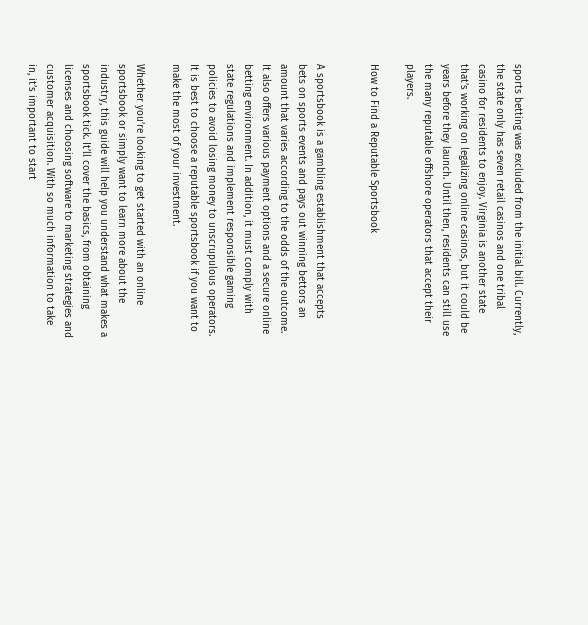sports betting was excluded from the initial bill. Currently, the state only has seven retail casinos and one tribal casino for residents to enjoy. Virginia is another state that’s working on legalizing online casinos, but it could be years before they launch. Until then, residents can still use the many reputable offshore operators that accept their players.

How to Find a Reputable Sportsbook


A sportsbook is a gambling establishment that accepts bets on sports events and pays out winning bettors an amount that varies according to the odds of the outcome. It also offers various payment options and a secure online betting environment. In addition, it must comply with state regulations and implement responsible gaming policies to avoid losing money to unscrupulous operators. It is best to choose a reputable sportsbook if you want to make the most of your investment.

Whether you’re looking to get started with an online sportsbook or simply want to learn more about the industry, this guide will help you understand what makes a sportsbook tick. It’ll cover the basics, from obtaining licenses and choosing software to marketing strategies and customer acquisition. With so much information to take in, it’s important to start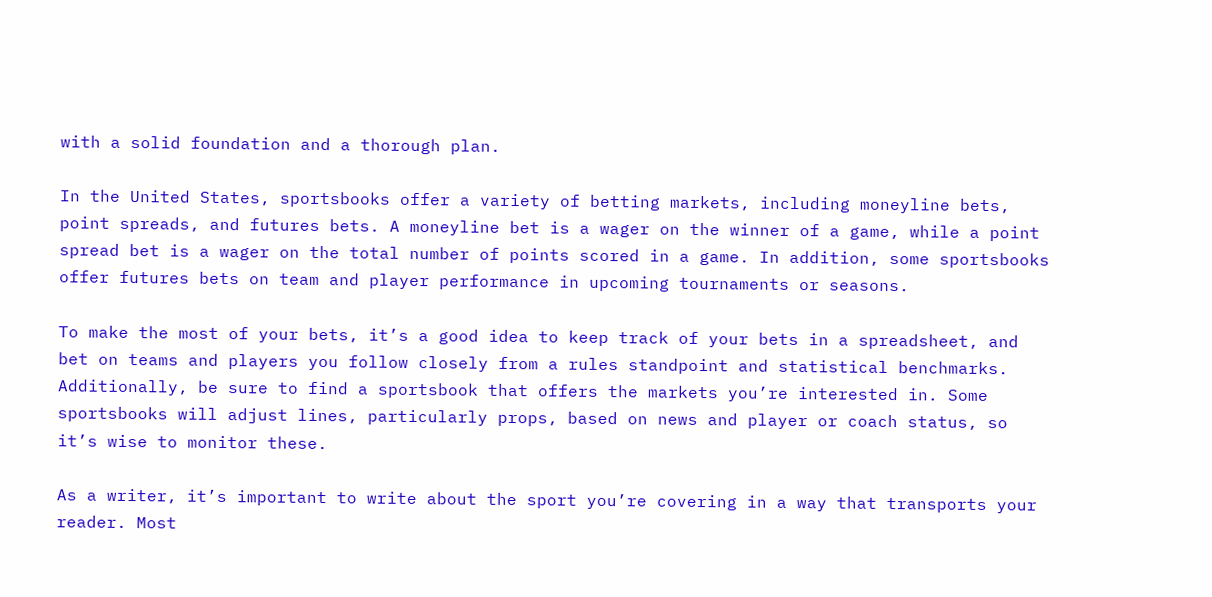with a solid foundation and a thorough plan.

In the United States, sportsbooks offer a variety of betting markets, including moneyline bets, point spreads, and futures bets. A moneyline bet is a wager on the winner of a game, while a point spread bet is a wager on the total number of points scored in a game. In addition, some sportsbooks offer futures bets on team and player performance in upcoming tournaments or seasons.

To make the most of your bets, it’s a good idea to keep track of your bets in a spreadsheet, and bet on teams and players you follow closely from a rules standpoint and statistical benchmarks. Additionally, be sure to find a sportsbook that offers the markets you’re interested in. Some sportsbooks will adjust lines, particularly props, based on news and player or coach status, so it’s wise to monitor these.

As a writer, it’s important to write about the sport you’re covering in a way that transports your reader. Most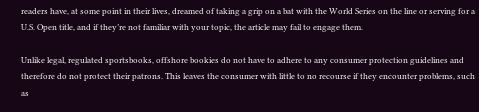readers have, at some point in their lives, dreamed of taking a grip on a bat with the World Series on the line or serving for a U.S. Open title, and if they’re not familiar with your topic, the article may fail to engage them.

Unlike legal, regulated sportsbooks, offshore bookies do not have to adhere to any consumer protection guidelines and therefore do not protect their patrons. This leaves the consumer with little to no recourse if they encounter problems, such as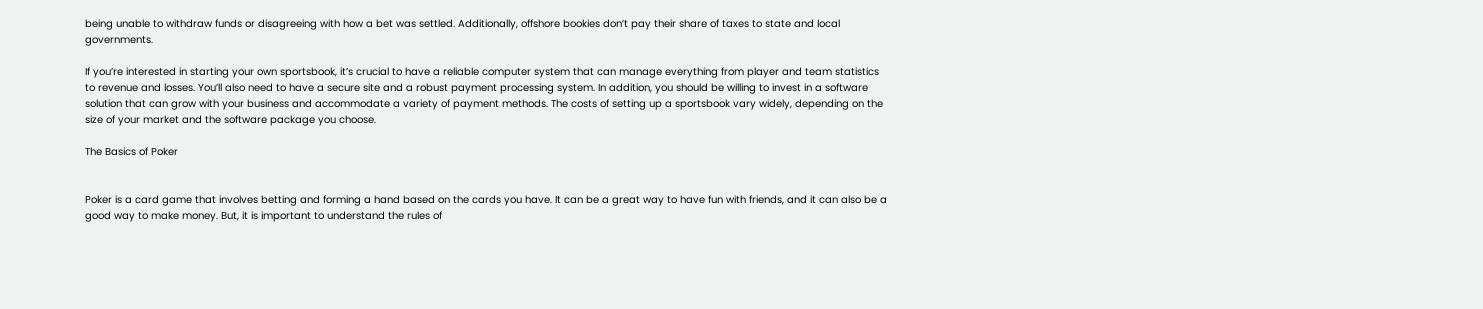being unable to withdraw funds or disagreeing with how a bet was settled. Additionally, offshore bookies don’t pay their share of taxes to state and local governments.

If you’re interested in starting your own sportsbook, it’s crucial to have a reliable computer system that can manage everything from player and team statistics to revenue and losses. You’ll also need to have a secure site and a robust payment processing system. In addition, you should be willing to invest in a software solution that can grow with your business and accommodate a variety of payment methods. The costs of setting up a sportsbook vary widely, depending on the size of your market and the software package you choose.

The Basics of Poker


Poker is a card game that involves betting and forming a hand based on the cards you have. It can be a great way to have fun with friends, and it can also be a good way to make money. But, it is important to understand the rules of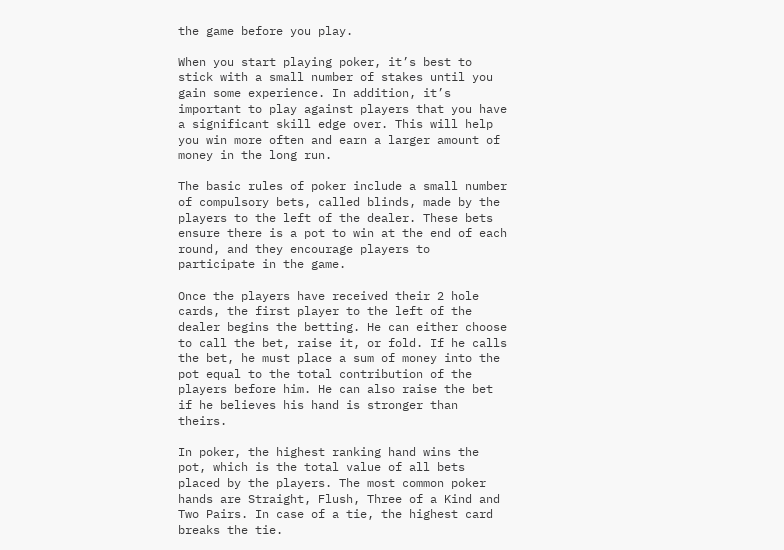the game before you play.

When you start playing poker, it’s best to stick with a small number of stakes until you gain some experience. In addition, it’s important to play against players that you have a significant skill edge over. This will help you win more often and earn a larger amount of money in the long run.

The basic rules of poker include a small number of compulsory bets, called blinds, made by the players to the left of the dealer. These bets ensure there is a pot to win at the end of each round, and they encourage players to participate in the game.

Once the players have received their 2 hole cards, the first player to the left of the dealer begins the betting. He can either choose to call the bet, raise it, or fold. If he calls the bet, he must place a sum of money into the pot equal to the total contribution of the players before him. He can also raise the bet if he believes his hand is stronger than theirs.

In poker, the highest ranking hand wins the pot, which is the total value of all bets placed by the players. The most common poker hands are Straight, Flush, Three of a Kind and Two Pairs. In case of a tie, the highest card breaks the tie.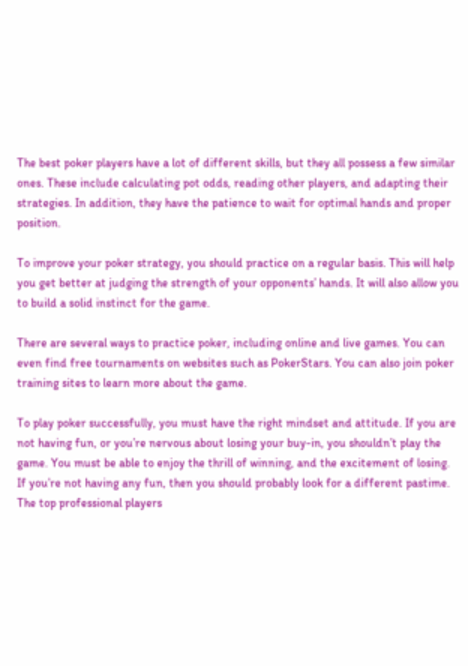The best poker players have a lot of different skills, but they all possess a few similar ones. These include calculating pot odds, reading other players, and adapting their strategies. In addition, they have the patience to wait for optimal hands and proper position.

To improve your poker strategy, you should practice on a regular basis. This will help you get better at judging the strength of your opponents’ hands. It will also allow you to build a solid instinct for the game.

There are several ways to practice poker, including online and live games. You can even find free tournaments on websites such as PokerStars. You can also join poker training sites to learn more about the game.

To play poker successfully, you must have the right mindset and attitude. If you are not having fun, or you’re nervous about losing your buy-in, you shouldn’t play the game. You must be able to enjoy the thrill of winning, and the excitement of losing. If you’re not having any fun, then you should probably look for a different pastime. The top professional players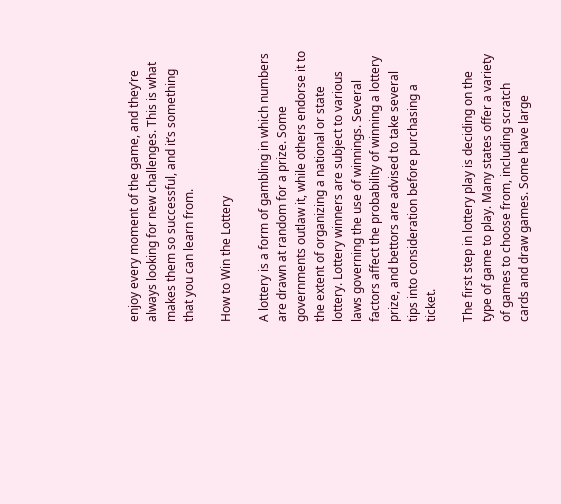enjoy every moment of the game, and they’re always looking for new challenges. This is what makes them so successful, and it’s something that you can learn from.

How to Win the Lottery

A lottery is a form of gambling in which numbers are drawn at random for a prize. Some governments outlaw it, while others endorse it to the extent of organizing a national or state lottery. Lottery winners are subject to various laws governing the use of winnings. Several factors affect the probability of winning a lottery prize, and bettors are advised to take several tips into consideration before purchasing a ticket.

The first step in lottery play is deciding on the type of game to play. Many states offer a variety of games to choose from, including scratch cards and draw games. Some have large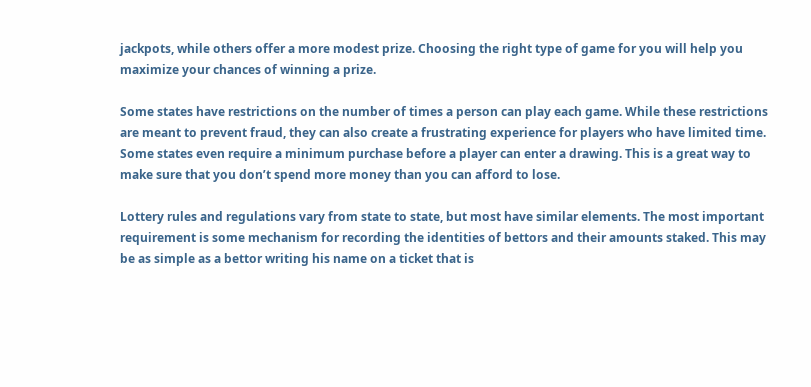jackpots, while others offer a more modest prize. Choosing the right type of game for you will help you maximize your chances of winning a prize.

Some states have restrictions on the number of times a person can play each game. While these restrictions are meant to prevent fraud, they can also create a frustrating experience for players who have limited time. Some states even require a minimum purchase before a player can enter a drawing. This is a great way to make sure that you don’t spend more money than you can afford to lose.

Lottery rules and regulations vary from state to state, but most have similar elements. The most important requirement is some mechanism for recording the identities of bettors and their amounts staked. This may be as simple as a bettor writing his name on a ticket that is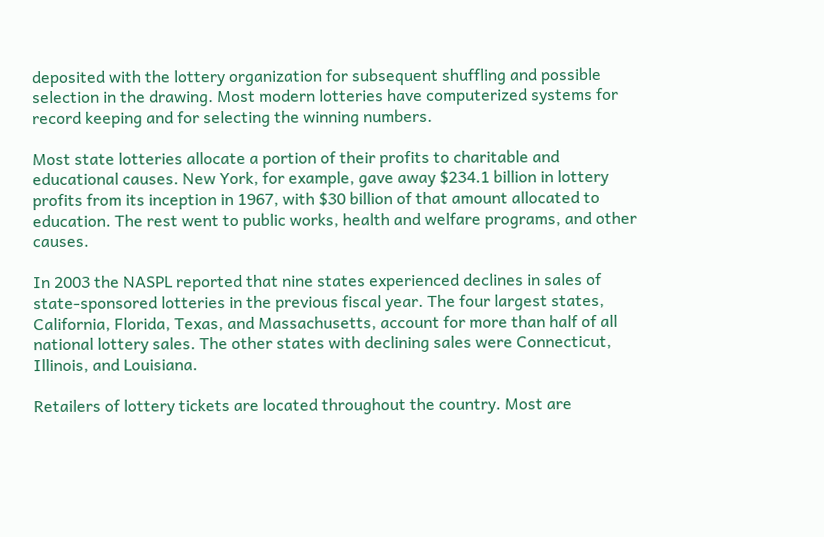deposited with the lottery organization for subsequent shuffling and possible selection in the drawing. Most modern lotteries have computerized systems for record keeping and for selecting the winning numbers.

Most state lotteries allocate a portion of their profits to charitable and educational causes. New York, for example, gave away $234.1 billion in lottery profits from its inception in 1967, with $30 billion of that amount allocated to education. The rest went to public works, health and welfare programs, and other causes.

In 2003 the NASPL reported that nine states experienced declines in sales of state-sponsored lotteries in the previous fiscal year. The four largest states, California, Florida, Texas, and Massachusetts, account for more than half of all national lottery sales. The other states with declining sales were Connecticut, Illinois, and Louisiana.

Retailers of lottery tickets are located throughout the country. Most are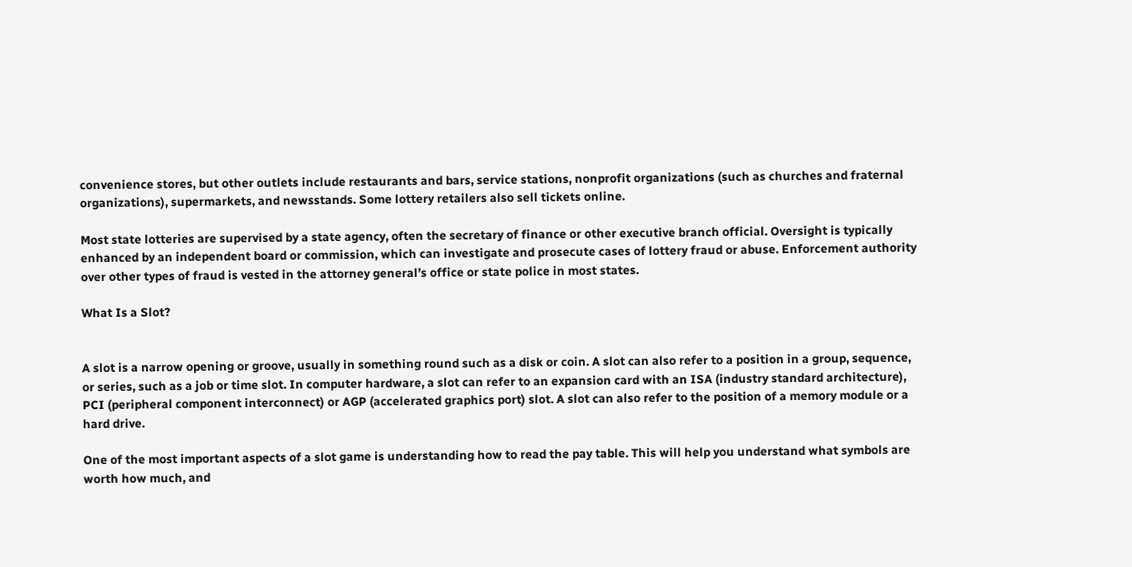convenience stores, but other outlets include restaurants and bars, service stations, nonprofit organizations (such as churches and fraternal organizations), supermarkets, and newsstands. Some lottery retailers also sell tickets online.

Most state lotteries are supervised by a state agency, often the secretary of finance or other executive branch official. Oversight is typically enhanced by an independent board or commission, which can investigate and prosecute cases of lottery fraud or abuse. Enforcement authority over other types of fraud is vested in the attorney general’s office or state police in most states.

What Is a Slot?


A slot is a narrow opening or groove, usually in something round such as a disk or coin. A slot can also refer to a position in a group, sequence, or series, such as a job or time slot. In computer hardware, a slot can refer to an expansion card with an ISA (industry standard architecture), PCI (peripheral component interconnect) or AGP (accelerated graphics port) slot. A slot can also refer to the position of a memory module or a hard drive.

One of the most important aspects of a slot game is understanding how to read the pay table. This will help you understand what symbols are worth how much, and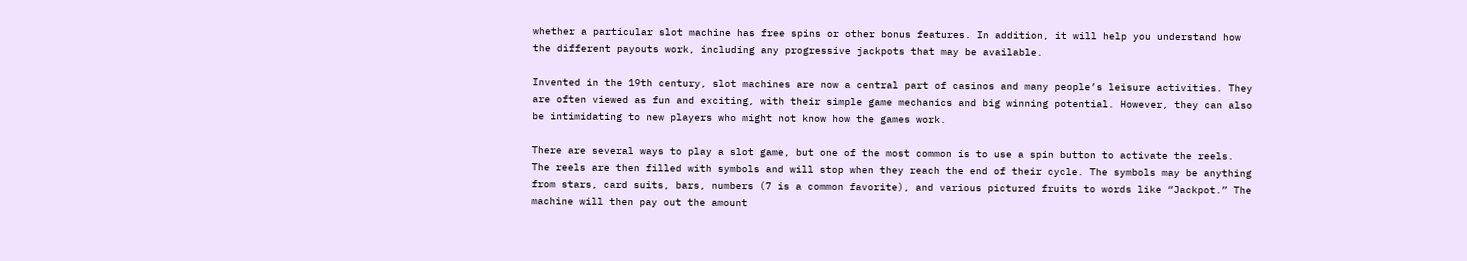whether a particular slot machine has free spins or other bonus features. In addition, it will help you understand how the different payouts work, including any progressive jackpots that may be available.

Invented in the 19th century, slot machines are now a central part of casinos and many people’s leisure activities. They are often viewed as fun and exciting, with their simple game mechanics and big winning potential. However, they can also be intimidating to new players who might not know how the games work.

There are several ways to play a slot game, but one of the most common is to use a spin button to activate the reels. The reels are then filled with symbols and will stop when they reach the end of their cycle. The symbols may be anything from stars, card suits, bars, numbers (7 is a common favorite), and various pictured fruits to words like “Jackpot.” The machine will then pay out the amount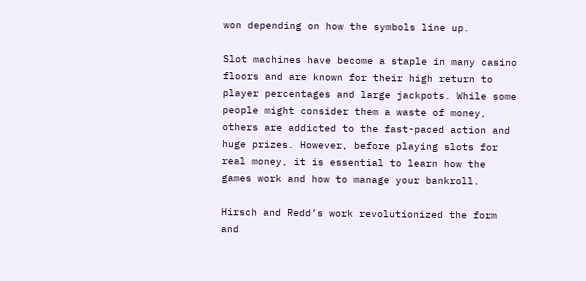won depending on how the symbols line up.

Slot machines have become a staple in many casino floors and are known for their high return to player percentages and large jackpots. While some people might consider them a waste of money, others are addicted to the fast-paced action and huge prizes. However, before playing slots for real money, it is essential to learn how the games work and how to manage your bankroll.

Hirsch and Redd’s work revolutionized the form and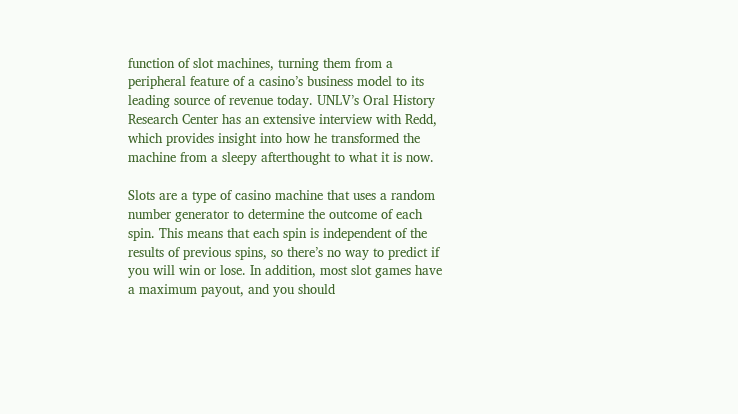function of slot machines, turning them from a peripheral feature of a casino’s business model to its leading source of revenue today. UNLV’s Oral History Research Center has an extensive interview with Redd, which provides insight into how he transformed the machine from a sleepy afterthought to what it is now.

Slots are a type of casino machine that uses a random number generator to determine the outcome of each spin. This means that each spin is independent of the results of previous spins, so there’s no way to predict if you will win or lose. In addition, most slot games have a maximum payout, and you should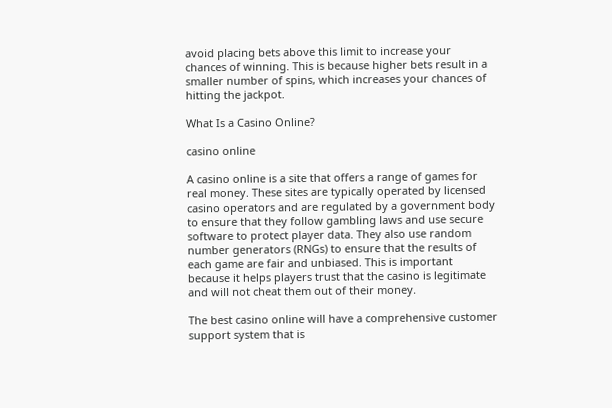avoid placing bets above this limit to increase your chances of winning. This is because higher bets result in a smaller number of spins, which increases your chances of hitting the jackpot.

What Is a Casino Online?

casino online

A casino online is a site that offers a range of games for real money. These sites are typically operated by licensed casino operators and are regulated by a government body to ensure that they follow gambling laws and use secure software to protect player data. They also use random number generators (RNGs) to ensure that the results of each game are fair and unbiased. This is important because it helps players trust that the casino is legitimate and will not cheat them out of their money.

The best casino online will have a comprehensive customer support system that is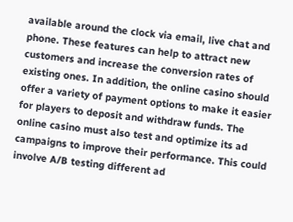available around the clock via email, live chat and phone. These features can help to attract new customers and increase the conversion rates of existing ones. In addition, the online casino should offer a variety of payment options to make it easier for players to deposit and withdraw funds. The online casino must also test and optimize its ad campaigns to improve their performance. This could involve A/B testing different ad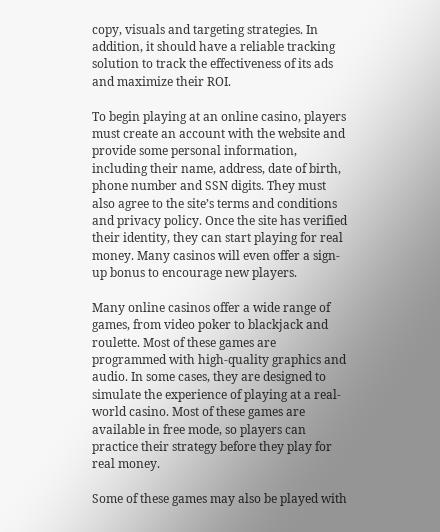copy, visuals and targeting strategies. In addition, it should have a reliable tracking solution to track the effectiveness of its ads and maximize their ROI.

To begin playing at an online casino, players must create an account with the website and provide some personal information, including their name, address, date of birth, phone number and SSN digits. They must also agree to the site’s terms and conditions and privacy policy. Once the site has verified their identity, they can start playing for real money. Many casinos will even offer a sign-up bonus to encourage new players.

Many online casinos offer a wide range of games, from video poker to blackjack and roulette. Most of these games are programmed with high-quality graphics and audio. In some cases, they are designed to simulate the experience of playing at a real-world casino. Most of these games are available in free mode, so players can practice their strategy before they play for real money.

Some of these games may also be played with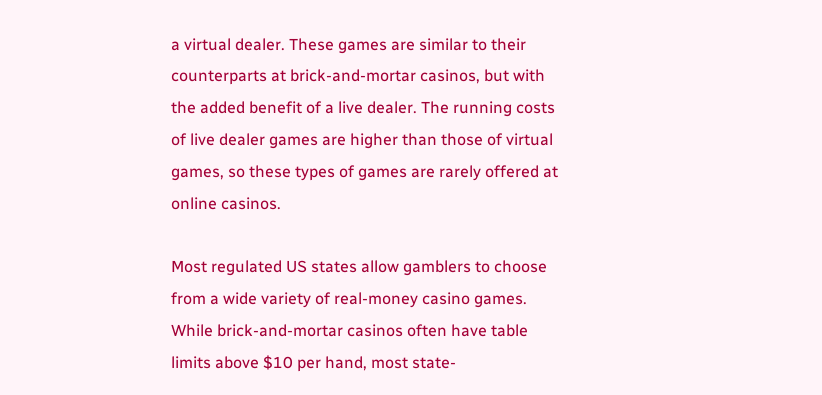a virtual dealer. These games are similar to their counterparts at brick-and-mortar casinos, but with the added benefit of a live dealer. The running costs of live dealer games are higher than those of virtual games, so these types of games are rarely offered at online casinos.

Most regulated US states allow gamblers to choose from a wide variety of real-money casino games. While brick-and-mortar casinos often have table limits above $10 per hand, most state-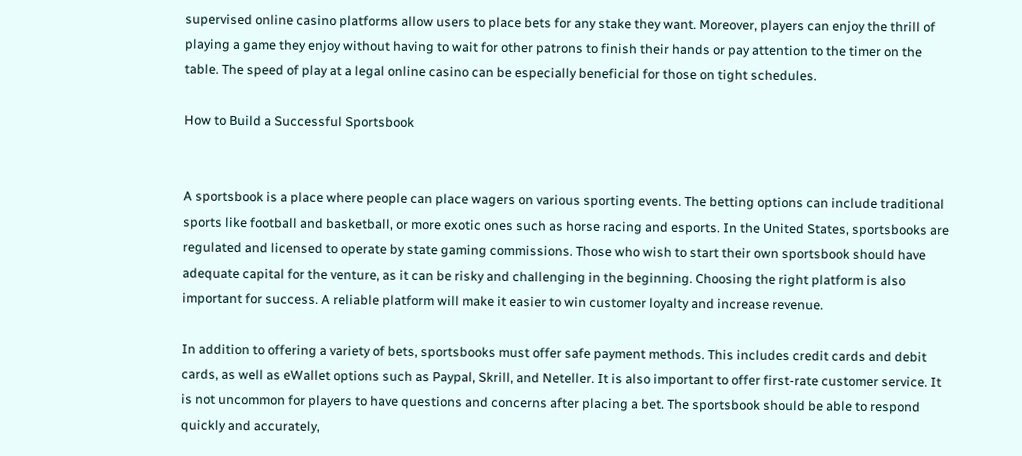supervised online casino platforms allow users to place bets for any stake they want. Moreover, players can enjoy the thrill of playing a game they enjoy without having to wait for other patrons to finish their hands or pay attention to the timer on the table. The speed of play at a legal online casino can be especially beneficial for those on tight schedules.

How to Build a Successful Sportsbook


A sportsbook is a place where people can place wagers on various sporting events. The betting options can include traditional sports like football and basketball, or more exotic ones such as horse racing and esports. In the United States, sportsbooks are regulated and licensed to operate by state gaming commissions. Those who wish to start their own sportsbook should have adequate capital for the venture, as it can be risky and challenging in the beginning. Choosing the right platform is also important for success. A reliable platform will make it easier to win customer loyalty and increase revenue.

In addition to offering a variety of bets, sportsbooks must offer safe payment methods. This includes credit cards and debit cards, as well as eWallet options such as Paypal, Skrill, and Neteller. It is also important to offer first-rate customer service. It is not uncommon for players to have questions and concerns after placing a bet. The sportsbook should be able to respond quickly and accurately,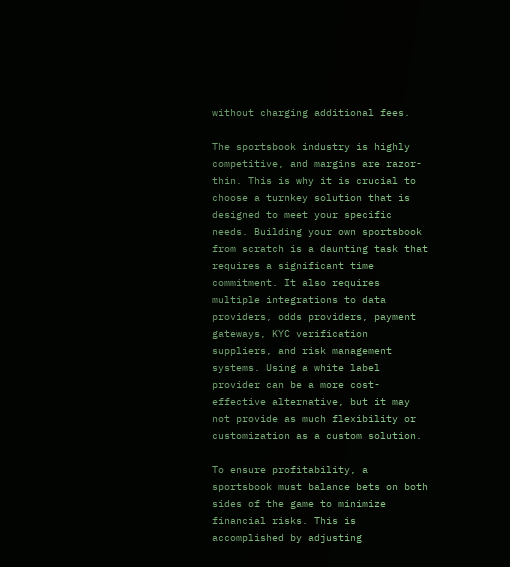without charging additional fees.

The sportsbook industry is highly competitive, and margins are razor-thin. This is why it is crucial to choose a turnkey solution that is designed to meet your specific needs. Building your own sportsbook from scratch is a daunting task that requires a significant time commitment. It also requires multiple integrations to data providers, odds providers, payment gateways, KYC verification suppliers, and risk management systems. Using a white label provider can be a more cost-effective alternative, but it may not provide as much flexibility or customization as a custom solution.

To ensure profitability, a sportsbook must balance bets on both sides of the game to minimize financial risks. This is accomplished by adjusting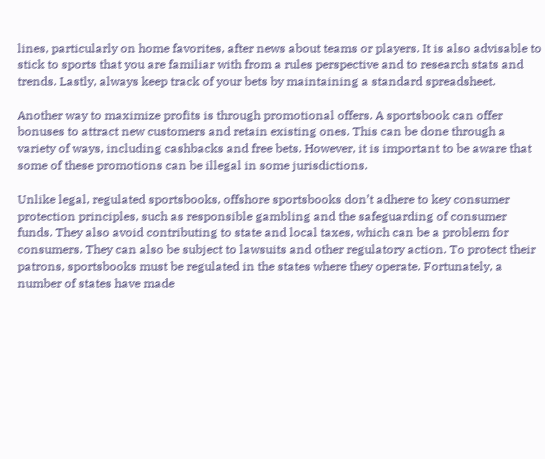lines, particularly on home favorites, after news about teams or players. It is also advisable to stick to sports that you are familiar with from a rules perspective and to research stats and trends. Lastly, always keep track of your bets by maintaining a standard spreadsheet.

Another way to maximize profits is through promotional offers. A sportsbook can offer bonuses to attract new customers and retain existing ones. This can be done through a variety of ways, including cashbacks and free bets. However, it is important to be aware that some of these promotions can be illegal in some jurisdictions.

Unlike legal, regulated sportsbooks, offshore sportsbooks don’t adhere to key consumer protection principles, such as responsible gambling and the safeguarding of consumer funds. They also avoid contributing to state and local taxes, which can be a problem for consumers. They can also be subject to lawsuits and other regulatory action. To protect their patrons, sportsbooks must be regulated in the states where they operate. Fortunately, a number of states have made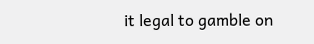it legal to gamble on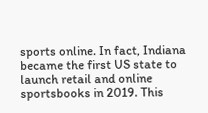sports online. In fact, Indiana became the first US state to launch retail and online sportsbooks in 2019. This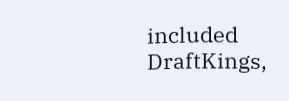included DraftKings,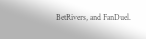BetRivers, and FanDuel.